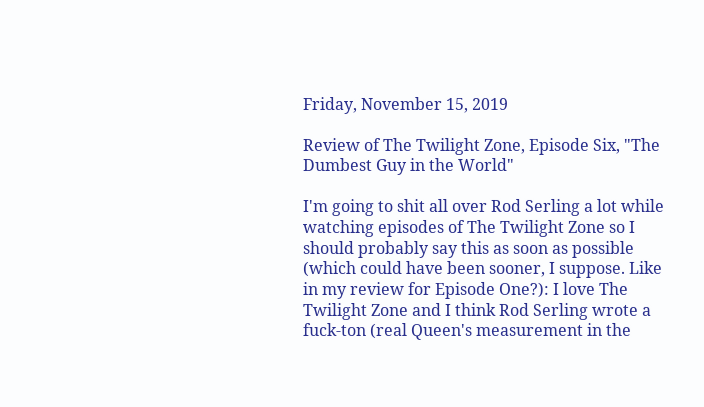Friday, November 15, 2019

Review of The Twilight Zone, Episode Six, "The Dumbest Guy in the World"

I'm going to shit all over Rod Serling a lot while watching episodes of The Twilight Zone so I should probably say this as soon as possible (which could have been sooner, I suppose. Like in my review for Episode One?): I love The Twilight Zone and I think Rod Serling wrote a fuck-ton (real Queen's measurement in the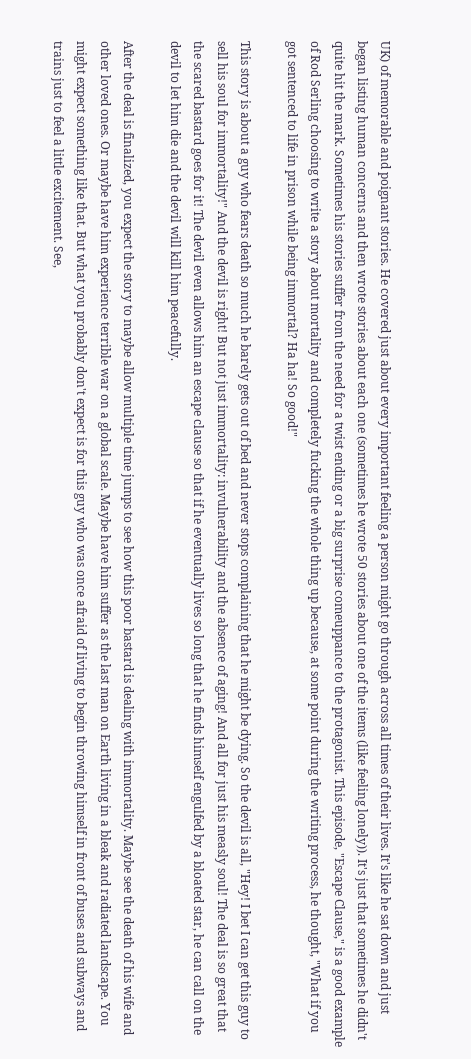UK) of memorable and poignant stories. He covered just about every important feeling a person might go through across all times of their lives. It's like he sat down and just began listing human concerns and then wrote stories about each one (sometimes he wrote 50 stories about one of the items (like feeling lonely)). It's just that sometimes he didn't quite hit the mark. Sometimes his stories suffer from the need for a twist ending or a big surprise comeuppance to the protagonist. This episode, "Escape Clause," is a good example of Rod Serling choosing to write a story about mortality and completely fucking the whole thing up because, at some point during the writing process, he thought, "What if you got sentenced to life in prison while being immortal? Ha ha! So good!"

This story is about a guy who fears death so much he barely gets out of bed and never stops complaining that he might be dying. So the devil is all, "Hey! I bet I can get this guy to sell his soul for immortality!" And the devil is right! But not just immortality: invulnerability and the absence of aging! And all for just his measly soul! The deal is so great that the scared bastard goes for it! The devil even allows him an escape clause so that if he eventually lives so long that he finds himself engulfed by a bloated star, he can call on the devil to let him die and the devil will kill him peacefully.

After the deal is finalized, you expect the story to maybe allow multiple time jumps to see how this poor bastard is dealing with immortality. Maybe see the death of his wife and other loved ones. Or maybe have him experience terrible war on a global scale. Maybe have him suffer as the last man on Earth living in a bleak and radiated landscape. You might expect something like that. But what you probably don't expect is for this guy who was once afraid of living to begin throwing himself in front of buses and subways and trains just to feel a little excitement. See,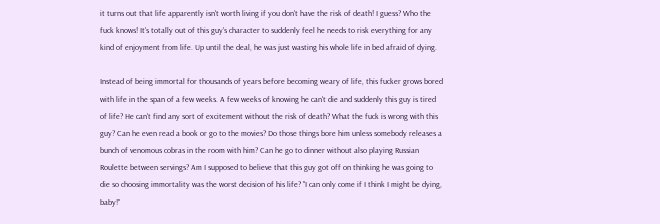it turns out that life apparently isn't worth living if you don't have the risk of death! I guess? Who the fuck knows! It's totally out of this guy's character to suddenly feel he needs to risk everything for any kind of enjoyment from life. Up until the deal, he was just wasting his whole life in bed afraid of dying.

Instead of being immortal for thousands of years before becoming weary of life, this fucker grows bored with life in the span of a few weeks. A few weeks of knowing he can't die and suddenly this guy is tired of life? He can't find any sort of excitement without the risk of death? What the fuck is wrong with this guy? Can he even read a book or go to the movies? Do those things bore him unless somebody releases a bunch of venomous cobras in the room with him? Can he go to dinner without also playing Russian Roulette between servings? Am I supposed to believe that this guy got off on thinking he was going to die so choosing immortality was the worst decision of his life? "I can only come if I think I might be dying, baby!"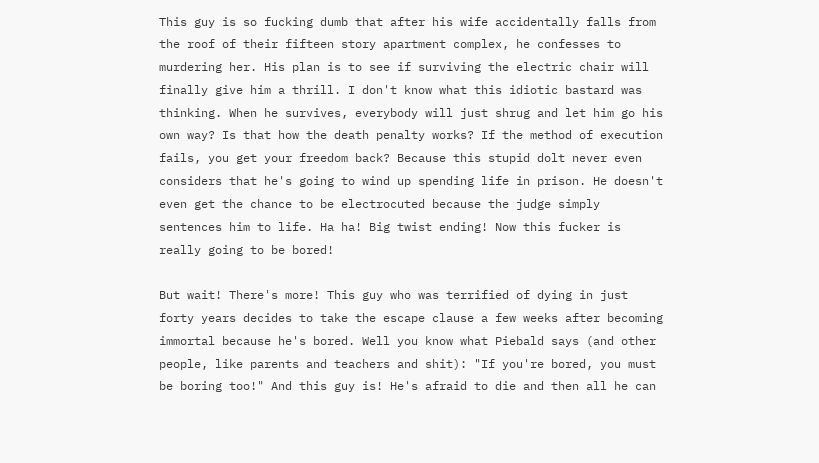This guy is so fucking dumb that after his wife accidentally falls from the roof of their fifteen story apartment complex, he confesses to murdering her. His plan is to see if surviving the electric chair will finally give him a thrill. I don't know what this idiotic bastard was thinking. When he survives, everybody will just shrug and let him go his own way? Is that how the death penalty works? If the method of execution fails, you get your freedom back? Because this stupid dolt never even considers that he's going to wind up spending life in prison. He doesn't even get the chance to be electrocuted because the judge simply sentences him to life. Ha ha! Big twist ending! Now this fucker is really going to be bored!

But wait! There's more! This guy who was terrified of dying in just forty years decides to take the escape clause a few weeks after becoming immortal because he's bored. Well you know what Piebald says (and other people, like parents and teachers and shit): "If you're bored, you must be boring too!" And this guy is! He's afraid to die and then all he can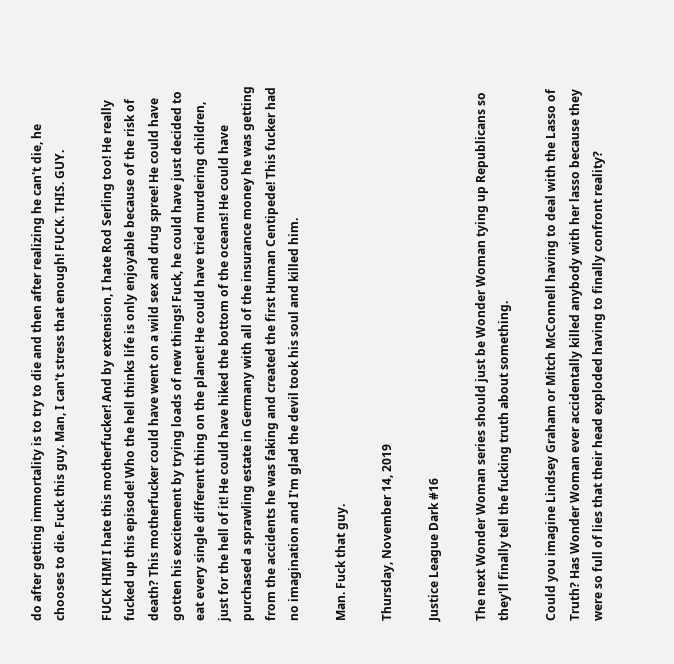do after getting immortality is to try to die and then after realizing he can't die, he chooses to die. Fuck this guy. Man, I can't stress that enough! FUCK. THIS. GUY.

FUCK HIM! I hate this motherfucker! And by extension, I hate Rod Serling too! He really fucked up this episode! Who the hell thinks life is only enjoyable because of the risk of death? This motherfucker could have went on a wild sex and drug spree! He could have gotten his excitement by trying loads of new things! Fuck, he could have just decided to eat every single different thing on the planet! He could have tried murdering children, just for the hell of it! He could have hiked the bottom of the oceans! He could have purchased a sprawling estate in Germany with all of the insurance money he was getting from the accidents he was faking and created the first Human Centipede! This fucker had no imagination and I'm glad the devil took his soul and killed him.

Man. Fuck that guy.

Thursday, November 14, 2019

Justice League Dark #16

The next Wonder Woman series should just be Wonder Woman tying up Republicans so they'll finally tell the fucking truth about something.

Could you imagine Lindsey Graham or Mitch McConnell having to deal with the Lasso of Truth? Has Wonder Woman ever accidentally killed anybody with her lasso because they were so full of lies that their head exploded having to finally confront reality?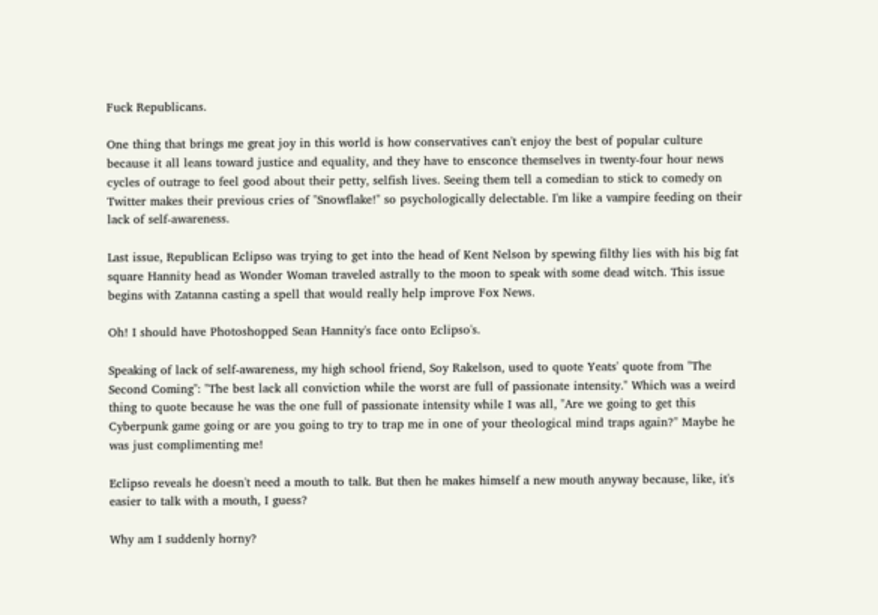Fuck Republicans.

One thing that brings me great joy in this world is how conservatives can't enjoy the best of popular culture because it all leans toward justice and equality, and they have to ensconce themselves in twenty-four hour news cycles of outrage to feel good about their petty, selfish lives. Seeing them tell a comedian to stick to comedy on Twitter makes their previous cries of "Snowflake!" so psychologically delectable. I'm like a vampire feeding on their lack of self-awareness.

Last issue, Republican Eclipso was trying to get into the head of Kent Nelson by spewing filthy lies with his big fat square Hannity head as Wonder Woman traveled astrally to the moon to speak with some dead witch. This issue begins with Zatanna casting a spell that would really help improve Fox News.

Oh! I should have Photoshopped Sean Hannity's face onto Eclipso's.

Speaking of lack of self-awareness, my high school friend, Soy Rakelson, used to quote Yeats' quote from "The Second Coming": "The best lack all conviction while the worst are full of passionate intensity." Which was a weird thing to quote because he was the one full of passionate intensity while I was all, "Are we going to get this Cyberpunk game going or are you going to try to trap me in one of your theological mind traps again?" Maybe he was just complimenting me!

Eclipso reveals he doesn't need a mouth to talk. But then he makes himself a new mouth anyway because, like, it's easier to talk with a mouth, I guess?

Why am I suddenly horny?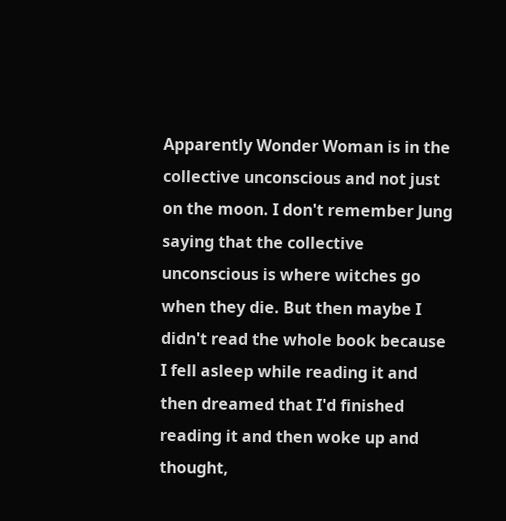Apparently Wonder Woman is in the collective unconscious and not just on the moon. I don't remember Jung saying that the collective unconscious is where witches go when they die. But then maybe I didn't read the whole book because I fell asleep while reading it and then dreamed that I'd finished reading it and then woke up and thought,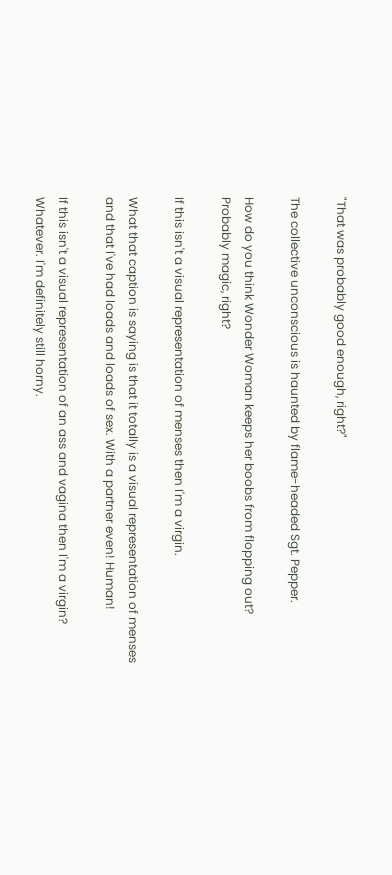"That was probably good enough, right?"

The collective unconscious is haunted by flame-headed Sgt. Pepper.

How do you think Wonder Woman keeps her boobs from flopping out? Probably magic, right?

If this isn't a visual representation of menses then I'm a virgin.

What that caption is saying is that it totally is a visual representation of menses and that I've had loads and loads of sex. With a partner even! Human!

If this isn't a visual representation of an ass and vagina then I'm a virgin? Whatever. I'm definitely still horny.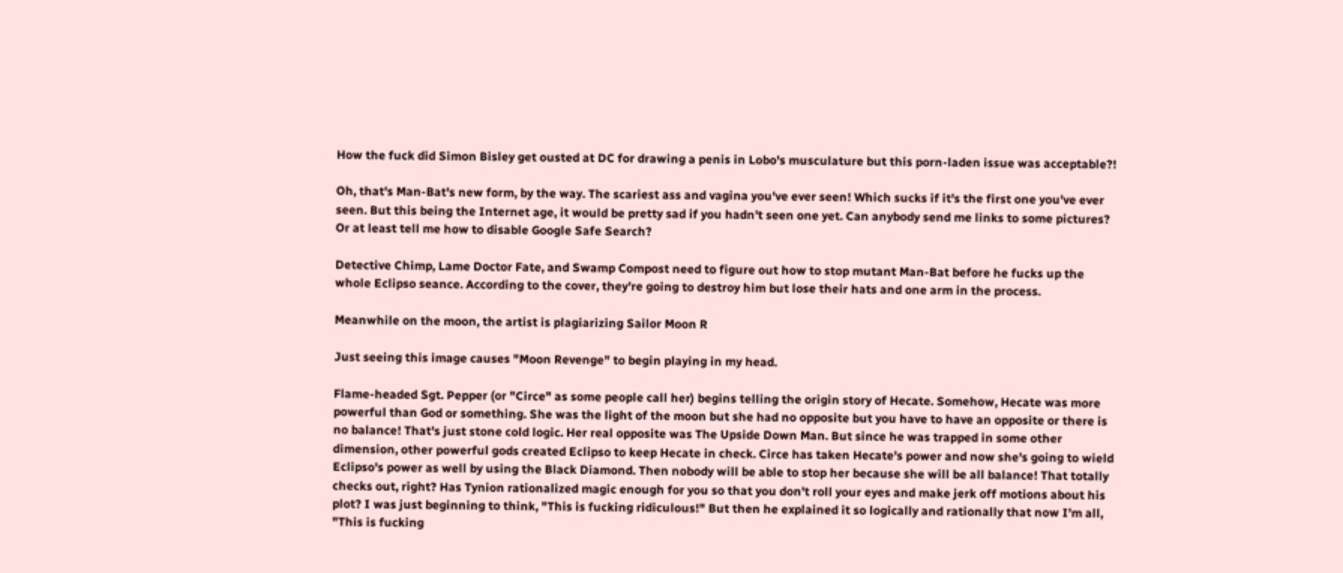How the fuck did Simon Bisley get ousted at DC for drawing a penis in Lobo's musculature but this porn-laden issue was acceptable?!

Oh, that's Man-Bat's new form, by the way. The scariest ass and vagina you've ever seen! Which sucks if it's the first one you've ever seen. But this being the Internet age, it would be pretty sad if you hadn't seen one yet. Can anybody send me links to some pictures? Or at least tell me how to disable Google Safe Search?

Detective Chimp, Lame Doctor Fate, and Swamp Compost need to figure out how to stop mutant Man-Bat before he fucks up the whole Eclipso seance. According to the cover, they're going to destroy him but lose their hats and one arm in the process.

Meanwhile on the moon, the artist is plagiarizing Sailor Moon R

Just seeing this image causes "Moon Revenge" to begin playing in my head.

Flame-headed Sgt. Pepper (or "Circe" as some people call her) begins telling the origin story of Hecate. Somehow, Hecate was more powerful than God or something. She was the light of the moon but she had no opposite but you have to have an opposite or there is no balance! That's just stone cold logic. Her real opposite was The Upside Down Man. But since he was trapped in some other dimension, other powerful gods created Eclipso to keep Hecate in check. Circe has taken Hecate's power and now she's going to wield Eclipso's power as well by using the Black Diamond. Then nobody will be able to stop her because she will be all balance! That totally checks out, right? Has Tynion rationalized magic enough for you so that you don't roll your eyes and make jerk off motions about his plot? I was just beginning to think, "This is fucking ridiculous!" But then he explained it so logically and rationally that now I'm all, "This is fucking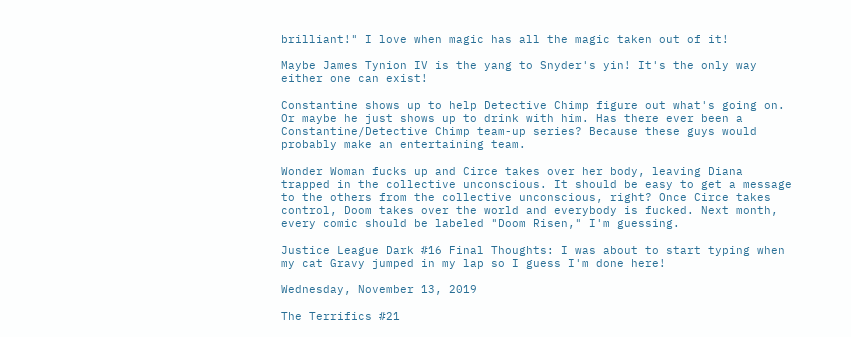brilliant!" I love when magic has all the magic taken out of it!

Maybe James Tynion IV is the yang to Snyder's yin! It's the only way either one can exist!

Constantine shows up to help Detective Chimp figure out what's going on. Or maybe he just shows up to drink with him. Has there ever been a Constantine/Detective Chimp team-up series? Because these guys would probably make an entertaining team.

Wonder Woman fucks up and Circe takes over her body, leaving Diana trapped in the collective unconscious. It should be easy to get a message to the others from the collective unconscious, right? Once Circe takes control, Doom takes over the world and everybody is fucked. Next month, every comic should be labeled "Doom Risen," I'm guessing.

Justice League Dark #16 Final Thoughts: I was about to start typing when my cat Gravy jumped in my lap so I guess I'm done here!

Wednesday, November 13, 2019

The Terrifics #21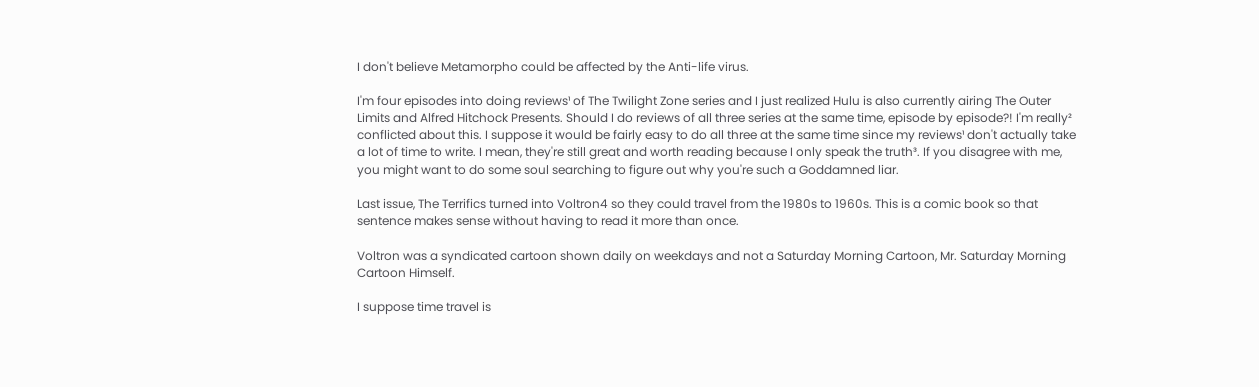I don't believe Metamorpho could be affected by the Anti-life virus.

I'm four episodes into doing reviews¹ of The Twilight Zone series and I just realized Hulu is also currently airing The Outer Limits and Alfred Hitchock Presents. Should I do reviews of all three series at the same time, episode by episode?! I'm really² conflicted about this. I suppose it would be fairly easy to do all three at the same time since my reviews¹ don't actually take a lot of time to write. I mean, they're still great and worth reading because I only speak the truth³. If you disagree with me, you might want to do some soul searching to figure out why you're such a Goddamned liar.

Last issue, The Terrifics turned into Voltron4 so they could travel from the 1980s to 1960s. This is a comic book so that sentence makes sense without having to read it more than once.

Voltron was a syndicated cartoon shown daily on weekdays and not a Saturday Morning Cartoon, Mr. Saturday Morning Cartoon Himself.

I suppose time travel is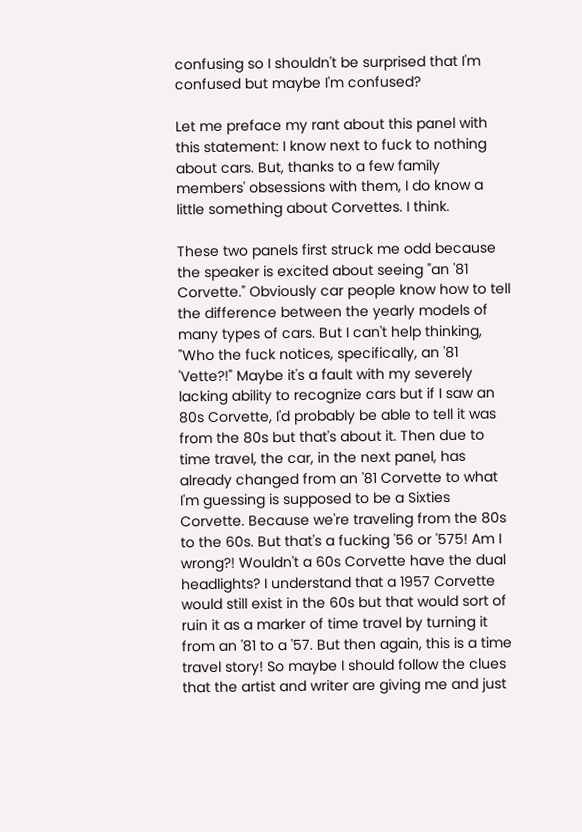confusing so I shouldn't be surprised that I'm confused but maybe I'm confused?

Let me preface my rant about this panel with this statement: I know next to fuck to nothing about cars. But, thanks to a few family members' obsessions with them, I do know a little something about Corvettes. I think.

These two panels first struck me odd because the speaker is excited about seeing "an '81 Corvette." Obviously car people know how to tell the difference between the yearly models of many types of cars. But I can't help thinking, "Who the fuck notices, specifically, an '81 'Vette?!" Maybe it's a fault with my severely lacking ability to recognize cars but if I saw an 80s Corvette, I'd probably be able to tell it was from the 80s but that's about it. Then due to time travel, the car, in the next panel, has already changed from an '81 Corvette to what I'm guessing is supposed to be a Sixties Corvette. Because we're traveling from the 80s to the 60s. But that's a fucking '56 or '575! Am I wrong?! Wouldn't a 60s Corvette have the dual headlights? I understand that a 1957 Corvette would still exist in the 60s but that would sort of ruin it as a marker of time travel by turning it from an '81 to a '57. But then again, this is a time travel story! So maybe I should follow the clues that the artist and writer are giving me and just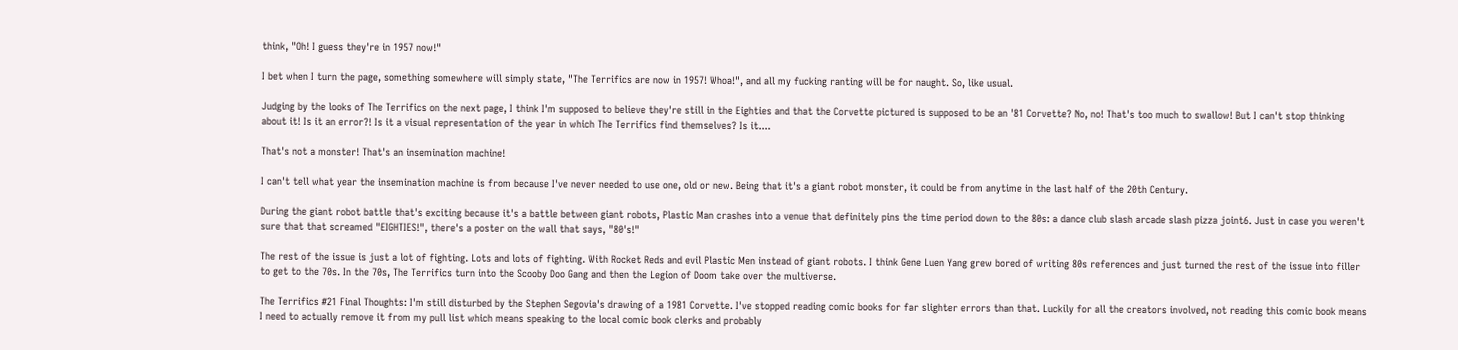think, "Oh! I guess they're in 1957 now!"

I bet when I turn the page, something somewhere will simply state, "The Terrifics are now in 1957! Whoa!", and all my fucking ranting will be for naught. So, like usual.

Judging by the looks of The Terrifics on the next page, I think I'm supposed to believe they're still in the Eighties and that the Corvette pictured is supposed to be an '81 Corvette? No, no! That's too much to swallow! But I can't stop thinking about it! Is it an error?! Is it a visual representation of the year in which The Terrifics find themselves? Is it....

That's not a monster! That's an insemination machine!

I can't tell what year the insemination machine is from because I've never needed to use one, old or new. Being that it's a giant robot monster, it could be from anytime in the last half of the 20th Century.

During the giant robot battle that's exciting because it's a battle between giant robots, Plastic Man crashes into a venue that definitely pins the time period down to the 80s: a dance club slash arcade slash pizza joint6. Just in case you weren't sure that that screamed "EIGHTIES!", there's a poster on the wall that says, "80's!"

The rest of the issue is just a lot of fighting. Lots and lots of fighting. With Rocket Reds and evil Plastic Men instead of giant robots. I think Gene Luen Yang grew bored of writing 80s references and just turned the rest of the issue into filler to get to the 70s. In the 70s, The Terrifics turn into the Scooby Doo Gang and then the Legion of Doom take over the multiverse.

The Terrifics #21 Final Thoughts: I'm still disturbed by the Stephen Segovia's drawing of a 1981 Corvette. I've stopped reading comic books for far slighter errors than that. Luckily for all the creators involved, not reading this comic book means I need to actually remove it from my pull list which means speaking to the local comic book clerks and probably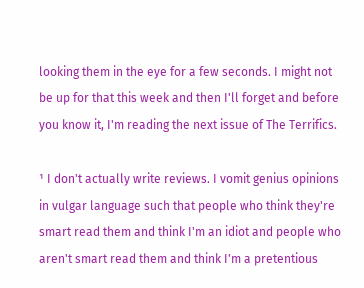looking them in the eye for a few seconds. I might not be up for that this week and then I'll forget and before you know it, I'm reading the next issue of The Terrifics.

¹ I don't actually write reviews. I vomit genius opinions in vulgar language such that people who think they're smart read them and think I'm an idiot and people who aren't smart read them and think I'm a pretentious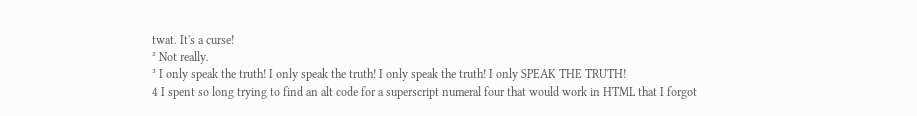twat. It's a curse!
² Not really.
³ I only speak the truth! I only speak the truth! I only speak the truth! I only SPEAK THE TRUTH!
4 I spent so long trying to find an alt code for a superscript numeral four that would work in HTML that I forgot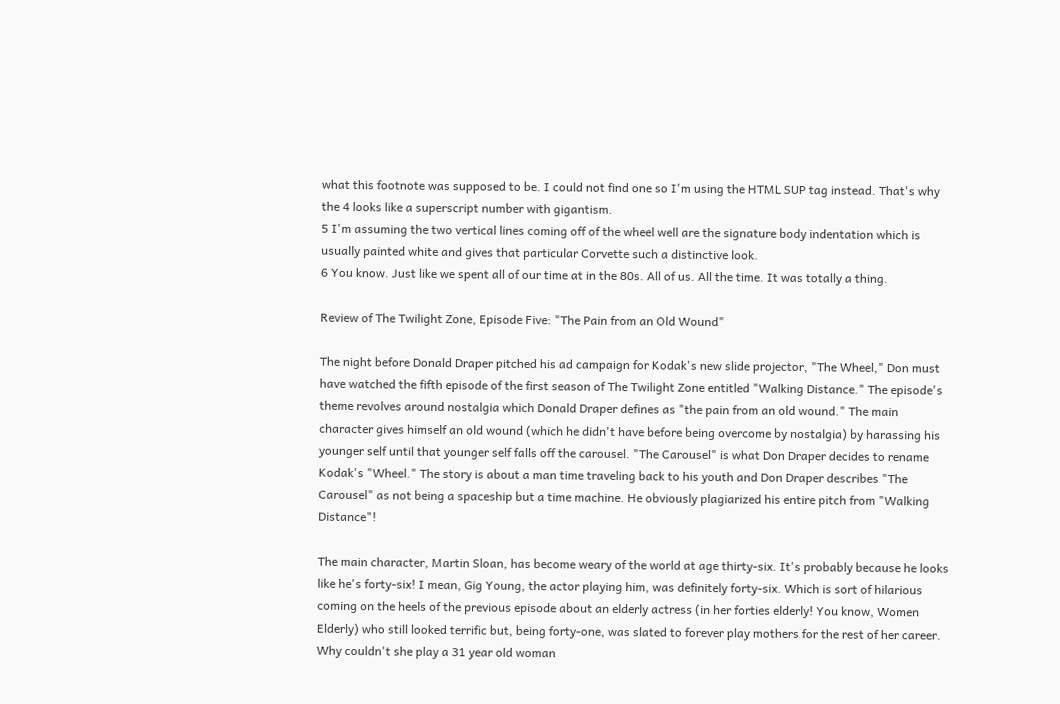what this footnote was supposed to be. I could not find one so I'm using the HTML SUP tag instead. That's why the 4 looks like a superscript number with gigantism.
5 I'm assuming the two vertical lines coming off of the wheel well are the signature body indentation which is usually painted white and gives that particular Corvette such a distinctive look.
6 You know. Just like we spent all of our time at in the 80s. All of us. All the time. It was totally a thing.

Review of The Twilight Zone, Episode Five: "The Pain from an Old Wound"

The night before Donald Draper pitched his ad campaign for Kodak's new slide projector, "The Wheel," Don must have watched the fifth episode of the first season of The Twilight Zone entitled "Walking Distance." The episode's theme revolves around nostalgia which Donald Draper defines as "the pain from an old wound." The main character gives himself an old wound (which he didn't have before being overcome by nostalgia) by harassing his younger self until that younger self falls off the carousel. "The Carousel" is what Don Draper decides to rename Kodak's "Wheel." The story is about a man time traveling back to his youth and Don Draper describes "The Carousel" as not being a spaceship but a time machine. He obviously plagiarized his entire pitch from "Walking Distance"!

The main character, Martin Sloan, has become weary of the world at age thirty-six. It's probably because he looks like he's forty-six! I mean, Gig Young, the actor playing him, was definitely forty-six. Which is sort of hilarious coming on the heels of the previous episode about an elderly actress (in her forties elderly! You know, Women Elderly) who still looked terrific but, being forty-one, was slated to forever play mothers for the rest of her career. Why couldn't she play a 31 year old woman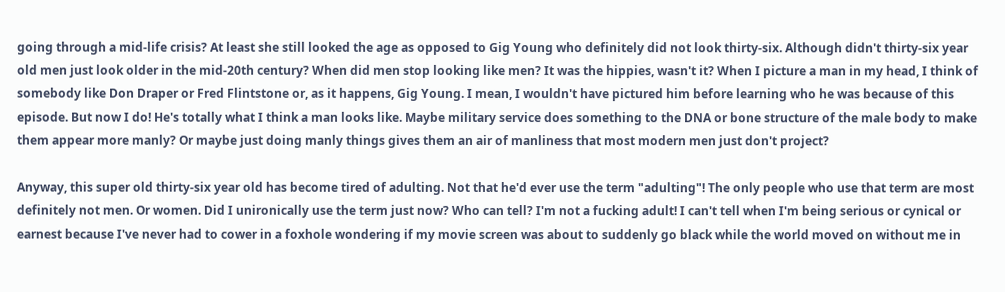going through a mid-life crisis? At least she still looked the age as opposed to Gig Young who definitely did not look thirty-six. Although didn't thirty-six year old men just look older in the mid-20th century? When did men stop looking like men? It was the hippies, wasn't it? When I picture a man in my head, I think of somebody like Don Draper or Fred Flintstone or, as it happens, Gig Young. I mean, I wouldn't have pictured him before learning who he was because of this episode. But now I do! He's totally what I think a man looks like. Maybe military service does something to the DNA or bone structure of the male body to make them appear more manly? Or maybe just doing manly things gives them an air of manliness that most modern men just don't project?

Anyway, this super old thirty-six year old has become tired of adulting. Not that he'd ever use the term "adulting"! The only people who use that term are most definitely not men. Or women. Did I unironically use the term just now? Who can tell? I'm not a fucking adult! I can't tell when I'm being serious or cynical or earnest because I've never had to cower in a foxhole wondering if my movie screen was about to suddenly go black while the world moved on without me in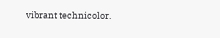vibrant technicolor.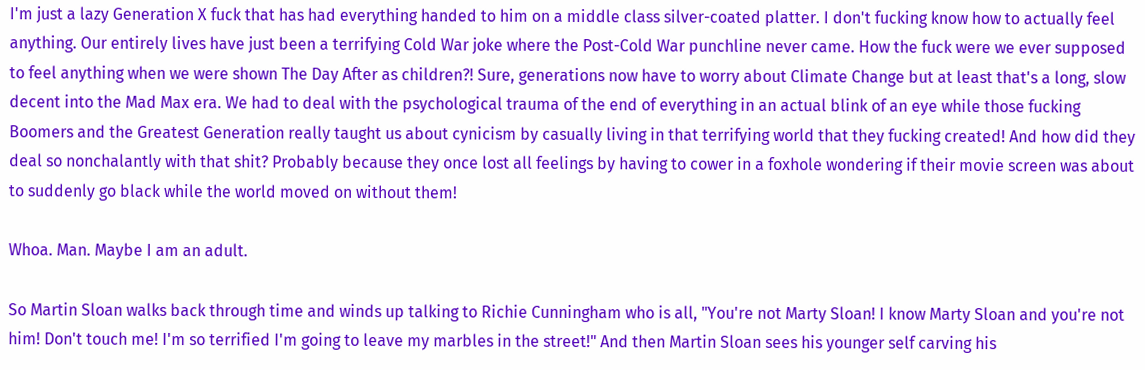I'm just a lazy Generation X fuck that has had everything handed to him on a middle class silver-coated platter. I don't fucking know how to actually feel anything. Our entirely lives have just been a terrifying Cold War joke where the Post-Cold War punchline never came. How the fuck were we ever supposed to feel anything when we were shown The Day After as children?! Sure, generations now have to worry about Climate Change but at least that's a long, slow decent into the Mad Max era. We had to deal with the psychological trauma of the end of everything in an actual blink of an eye while those fucking Boomers and the Greatest Generation really taught us about cynicism by casually living in that terrifying world that they fucking created! And how did they deal so nonchalantly with that shit? Probably because they once lost all feelings by having to cower in a foxhole wondering if their movie screen was about to suddenly go black while the world moved on without them!

Whoa. Man. Maybe I am an adult.

So Martin Sloan walks back through time and winds up talking to Richie Cunningham who is all, "You're not Marty Sloan! I know Marty Sloan and you're not him! Don't touch me! I'm so terrified I'm going to leave my marbles in the street!" And then Martin Sloan sees his younger self carving his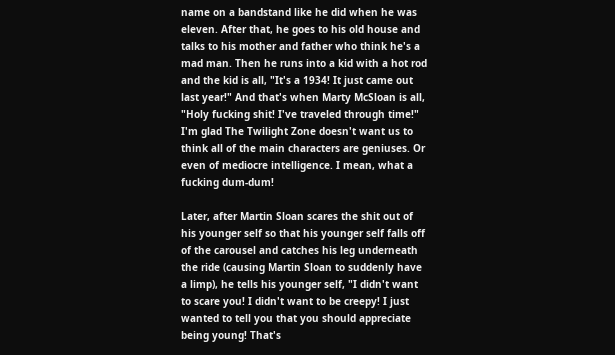name on a bandstand like he did when he was eleven. After that, he goes to his old house and talks to his mother and father who think he's a mad man. Then he runs into a kid with a hot rod and the kid is all, "It's a 1934! It just came out last year!" And that's when Marty McSloan is all, "Holy fucking shit! I've traveled through time!" I'm glad The Twilight Zone doesn't want us to think all of the main characters are geniuses. Or even of mediocre intelligence. I mean, what a fucking dum-dum!

Later, after Martin Sloan scares the shit out of his younger self so that his younger self falls off of the carousel and catches his leg underneath the ride (causing Martin Sloan to suddenly have a limp), he tells his younger self, "I didn't want to scare you! I didn't want to be creepy! I just wanted to tell you that you should appreciate being young! That's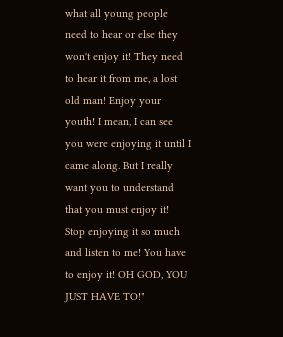what all young people need to hear or else they won't enjoy it! They need to hear it from me, a lost old man! Enjoy your youth! I mean, I can see you were enjoying it until I came along. But I really want you to understand that you must enjoy it! Stop enjoying it so much and listen to me! You have to enjoy it! OH GOD, YOU JUST HAVE TO!"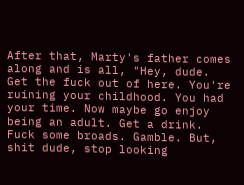After that, Marty's father comes along and is all, "Hey, dude. Get the fuck out of here. You're ruining your childhood. You had your time. Now maybe go enjoy being an adult. Get a drink. Fuck some broads. Gamble. But, shit dude, stop looking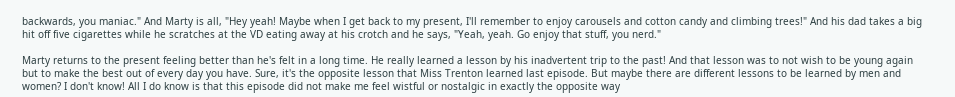backwards, you maniac." And Marty is all, "Hey yeah! Maybe when I get back to my present, I'll remember to enjoy carousels and cotton candy and climbing trees!" And his dad takes a big hit off five cigarettes while he scratches at the VD eating away at his crotch and he says, "Yeah, yeah. Go enjoy that stuff, you nerd."

Marty returns to the present feeling better than he's felt in a long time. He really learned a lesson by his inadvertent trip to the past! And that lesson was to not wish to be young again but to make the best out of every day you have. Sure, it's the opposite lesson that Miss Trenton learned last episode. But maybe there are different lessons to be learned by men and women? I don't know! All I do know is that this episode did not make me feel wistful or nostalgic in exactly the opposite way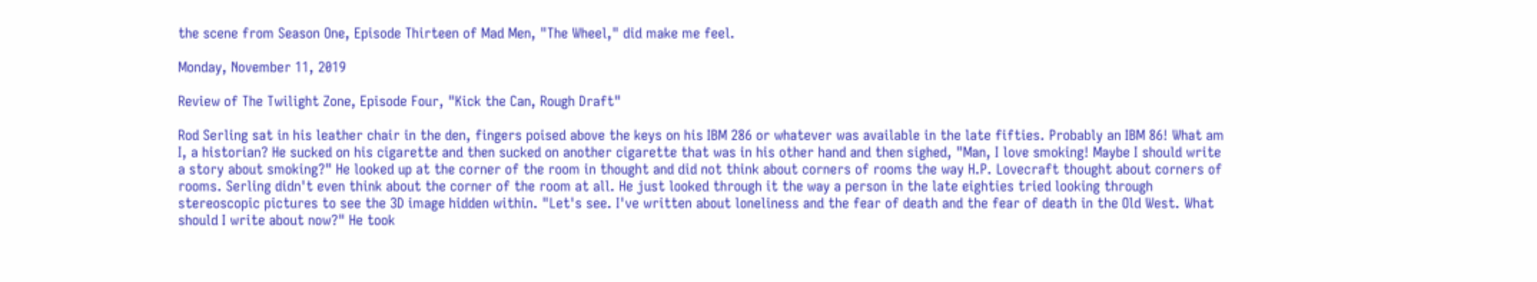the scene from Season One, Episode Thirteen of Mad Men, "The Wheel," did make me feel.

Monday, November 11, 2019

Review of The Twilight Zone, Episode Four, "Kick the Can, Rough Draft"

Rod Serling sat in his leather chair in the den, fingers poised above the keys on his IBM 286 or whatever was available in the late fifties. Probably an IBM 86! What am I, a historian? He sucked on his cigarette and then sucked on another cigarette that was in his other hand and then sighed, "Man, I love smoking! Maybe I should write a story about smoking?" He looked up at the corner of the room in thought and did not think about corners of rooms the way H.P. Lovecraft thought about corners of rooms. Serling didn't even think about the corner of the room at all. He just looked through it the way a person in the late eighties tried looking through stereoscopic pictures to see the 3D image hidden within. "Let's see. I've written about loneliness and the fear of death and the fear of death in the Old West. What should I write about now?" He took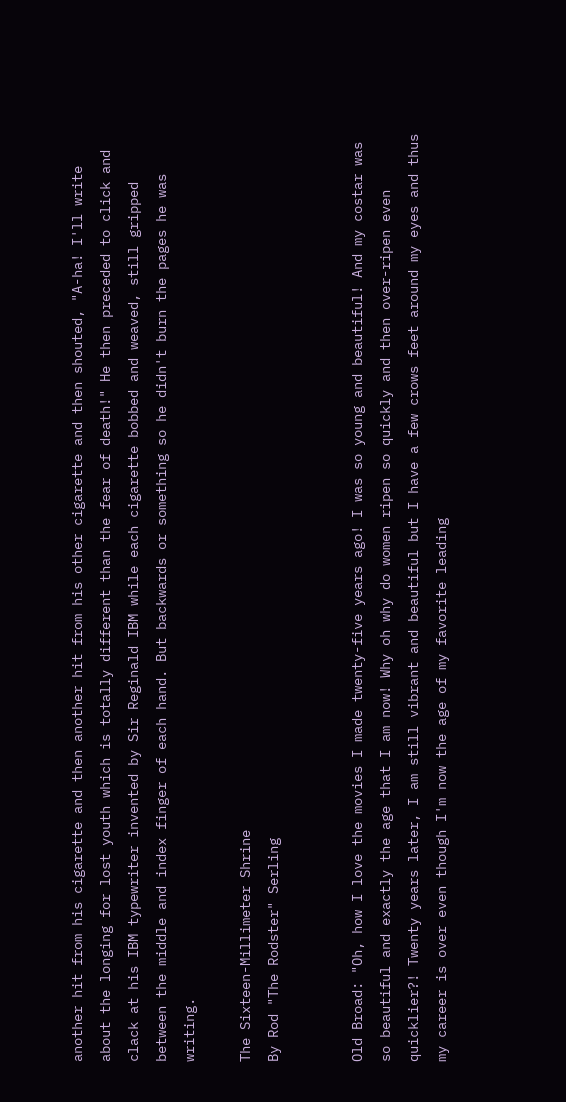another hit from his cigarette and then another hit from his other cigarette and then shouted, "A-ha! I'll write about the longing for lost youth which is totally different than the fear of death!" He then preceded to click and clack at his IBM typewriter invented by Sir Reginald IBM while each cigarette bobbed and weaved, still gripped between the middle and index finger of each hand. But backwards or something so he didn't burn the pages he was writing.

The Sixteen-Millimeter Shrine
By Rod "The Rodster" Serling


Old Broad: "Oh, how I love the movies I made twenty-five years ago! I was so young and beautiful! And my costar was so beautiful and exactly the age that I am now! Why oh why do women ripen so quickly and then over-ripen even quicklier?! Twenty years later, I am still vibrant and beautiful but I have a few crows feet around my eyes and thus my career is over even though I'm now the age of my favorite leading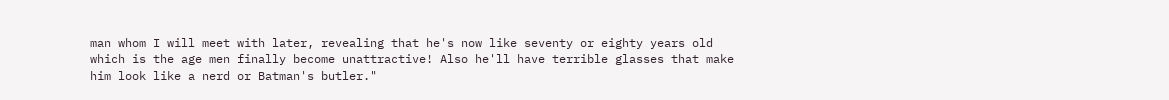man whom I will meet with later, revealing that he's now like seventy or eighty years old which is the age men finally become unattractive! Also he'll have terrible glasses that make him look like a nerd or Batman's butler."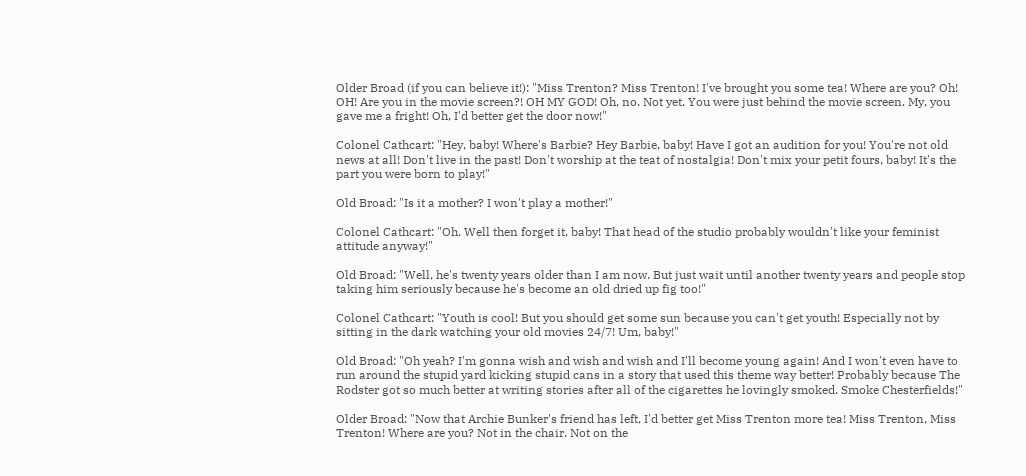Older Broad (if you can believe it!): "Miss Trenton? Miss Trenton! I've brought you some tea! Where are you? Oh! OH! Are you in the movie screen?! OH MY GOD! Oh, no. Not yet. You were just behind the movie screen. My, you gave me a fright! Oh, I'd better get the door now!"

Colonel Cathcart: "Hey, baby! Where's Barbie? Hey Barbie, baby! Have I got an audition for you! You're not old news at all! Don't live in the past! Don't worship at the teat of nostalgia! Don't mix your petit fours, baby! It's the part you were born to play!"

Old Broad: "Is it a mother? I won't play a mother!"

Colonel Cathcart: "Oh. Well then forget it, baby! That head of the studio probably wouldn't like your feminist attitude anyway!"

Old Broad: "Well, he's twenty years older than I am now. But just wait until another twenty years and people stop taking him seriously because he's become an old dried up fig too!"

Colonel Cathcart: "Youth is cool! But you should get some sun because you can't get youth! Especially not by sitting in the dark watching your old movies 24/7! Um, baby!"

Old Broad: "Oh yeah? I'm gonna wish and wish and wish and I'll become young again! And I won't even have to run around the stupid yard kicking stupid cans in a story that used this theme way better! Probably because The Rodster got so much better at writing stories after all of the cigarettes he lovingly smoked. Smoke Chesterfields!"

Older Broad: "Now that Archie Bunker's friend has left, I'd better get Miss Trenton more tea! Miss Trenton, Miss Trenton! Where are you? Not in the chair. Not on the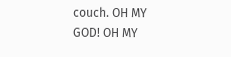couch. OH MY GOD! OH MY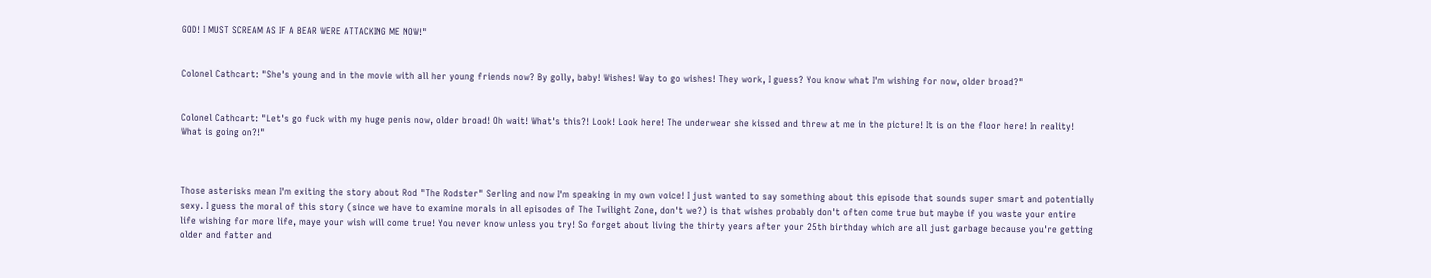GOD! I MUST SCREAM AS IF A BEAR WERE ATTACKING ME NOW!"


Colonel Cathcart: "She's young and in the movie with all her young friends now? By golly, baby! Wishes! Way to go wishes! They work, I guess? You know what I'm wishing for now, older broad?"


Colonel Cathcart: "Let's go fuck with my huge penis now, older broad! Oh wait! What's this?! Look! Look here! The underwear she kissed and threw at me in the picture! It is on the floor here! In reality! What is going on?!"



Those asterisks mean I'm exiting the story about Rod "The Rodster" Serling and now I'm speaking in my own voice! I just wanted to say something about this episode that sounds super smart and potentially sexy. I guess the moral of this story (since we have to examine morals in all episodes of The Twilight Zone, don't we?) is that wishes probably don't often come true but maybe if you waste your entire life wishing for more life, maye your wish will come true! You never know unless you try! So forget about living the thirty years after your 25th birthday which are all just garbage because you're getting older and fatter and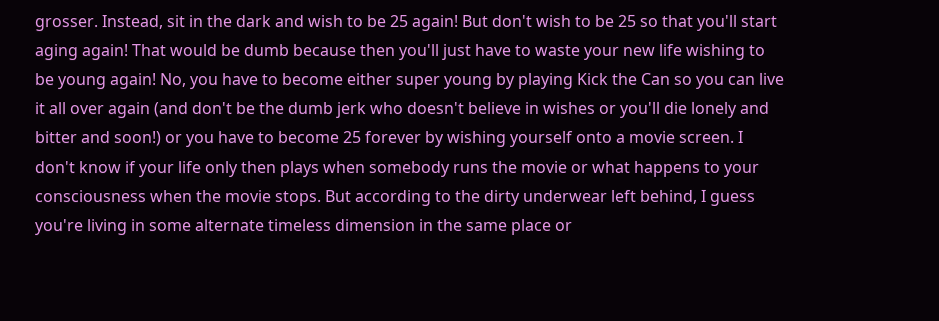grosser. Instead, sit in the dark and wish to be 25 again! But don't wish to be 25 so that you'll start aging again! That would be dumb because then you'll just have to waste your new life wishing to be young again! No, you have to become either super young by playing Kick the Can so you can live it all over again (and don't be the dumb jerk who doesn't believe in wishes or you'll die lonely and bitter and soon!) or you have to become 25 forever by wishing yourself onto a movie screen. I don't know if your life only then plays when somebody runs the movie or what happens to your consciousness when the movie stops. But according to the dirty underwear left behind, I guess you're living in some alternate timeless dimension in the same place or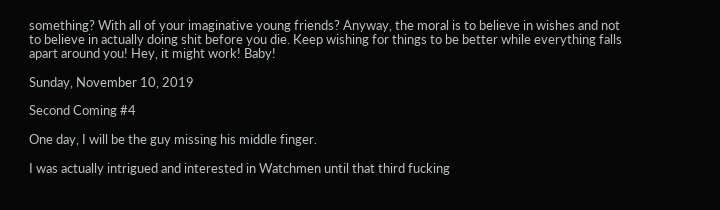something? With all of your imaginative young friends? Anyway, the moral is to believe in wishes and not to believe in actually doing shit before you die. Keep wishing for things to be better while everything falls apart around you! Hey, it might work! Baby!

Sunday, November 10, 2019

Second Coming #4

One day, I will be the guy missing his middle finger.

I was actually intrigued and interested in Watchmen until that third fucking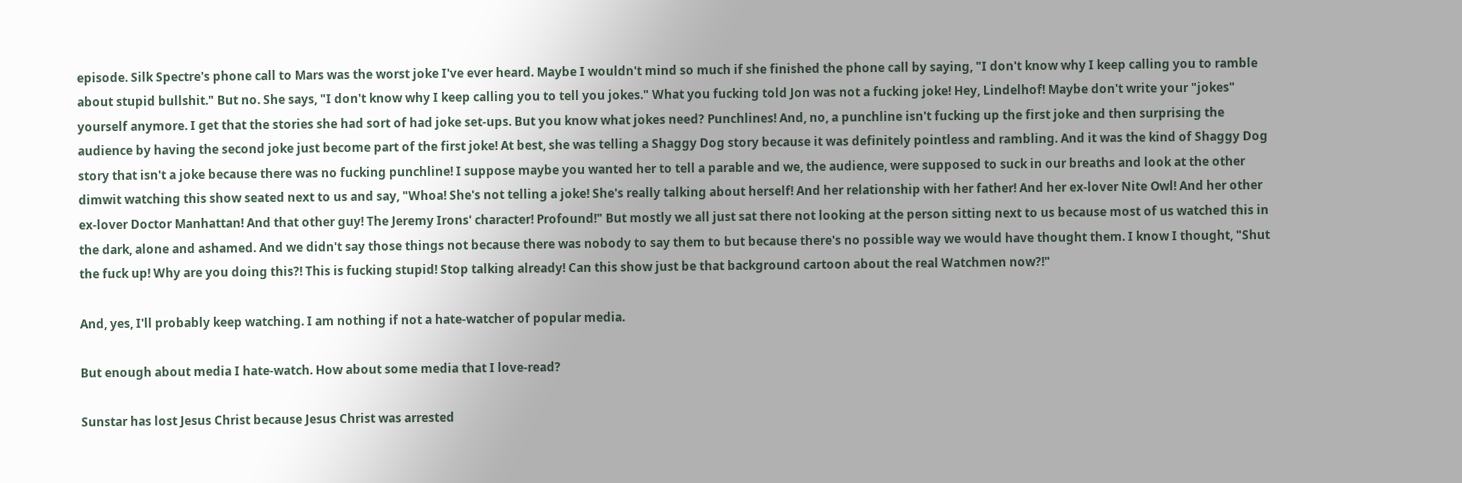episode. Silk Spectre's phone call to Mars was the worst joke I've ever heard. Maybe I wouldn't mind so much if she finished the phone call by saying, "I don't know why I keep calling you to ramble about stupid bullshit." But no. She says, "I don't know why I keep calling you to tell you jokes." What you fucking told Jon was not a fucking joke! Hey, Lindelhof! Maybe don't write your "jokes" yourself anymore. I get that the stories she had sort of had joke set-ups. But you know what jokes need? Punchlines! And, no, a punchline isn't fucking up the first joke and then surprising the audience by having the second joke just become part of the first joke! At best, she was telling a Shaggy Dog story because it was definitely pointless and rambling. And it was the kind of Shaggy Dog story that isn't a joke because there was no fucking punchline! I suppose maybe you wanted her to tell a parable and we, the audience, were supposed to suck in our breaths and look at the other dimwit watching this show seated next to us and say, "Whoa! She's not telling a joke! She's really talking about herself! And her relationship with her father! And her ex-lover Nite Owl! And her other ex-lover Doctor Manhattan! And that other guy! The Jeremy Irons' character! Profound!" But mostly we all just sat there not looking at the person sitting next to us because most of us watched this in the dark, alone and ashamed. And we didn't say those things not because there was nobody to say them to but because there's no possible way we would have thought them. I know I thought, "Shut the fuck up! Why are you doing this?! This is fucking stupid! Stop talking already! Can this show just be that background cartoon about the real Watchmen now?!"

And, yes, I'll probably keep watching. I am nothing if not a hate-watcher of popular media.

But enough about media I hate-watch. How about some media that I love-read?

Sunstar has lost Jesus Christ because Jesus Christ was arrested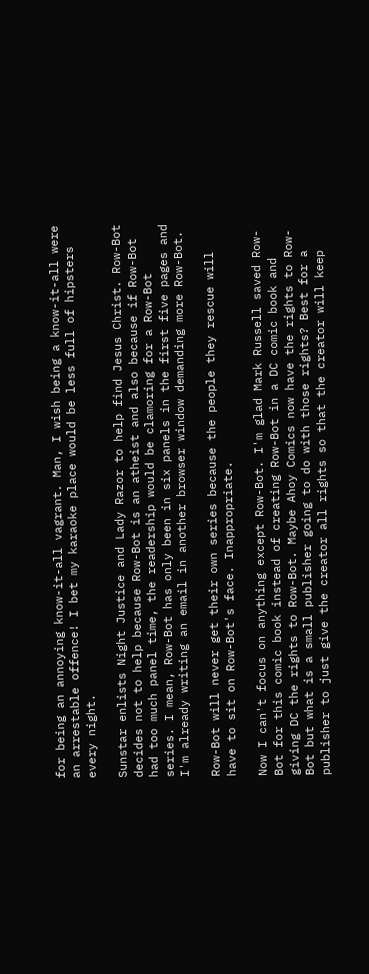for being an annoying know-it-all vagrant. Man, I wish being a know-it-all were an arrestable offence! I bet my karaoke place would be less full of hipsters every night.

Sunstar enlists Night Justice and Lady Razor to help find Jesus Christ. Row-Bot decides not to help because Row-Bot is an atheist and also because if Row-Bot had too much panel time, the readership would be clamoring for a Row-Bot series. I mean, Row-Bot has only been in six panels in the first five pages and I'm already writing an email in another browser window demanding more Row-Bot.

Row-Bot will never get their own series because the people they rescue will have to sit on Row-Bot's face. Inappropriate.

Now I can't focus on anything except Row-Bot. I'm glad Mark Russell saved Row-Bot for this comic book instead of creating Row-Bot in a DC comic book and giving DC the rights to Row-Bot. Maybe Ahoy Comics now have the rights to Row-Bot but what is a small publisher going to do with those rights? Best for a publisher to just give the creator all rights so that the creator will keep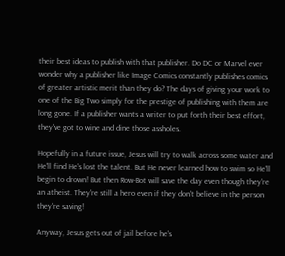their best ideas to publish with that publisher. Do DC or Marvel ever wonder why a publisher like Image Comics constantly publishes comics of greater artistic merit than they do? The days of giving your work to one of the Big Two simply for the prestige of publishing with them are long gone. If a publisher wants a writer to put forth their best effort, they've got to wine and dine those assholes.

Hopefully in a future issue, Jesus will try to walk across some water and He'll find He's lost the talent. But He never learned how to swim so He'll begin to drown! But then Row-Bot will save the day even though they're an atheist. They're still a hero even if they don't believe in the person they're saving!

Anyway, Jesus gets out of jail before he's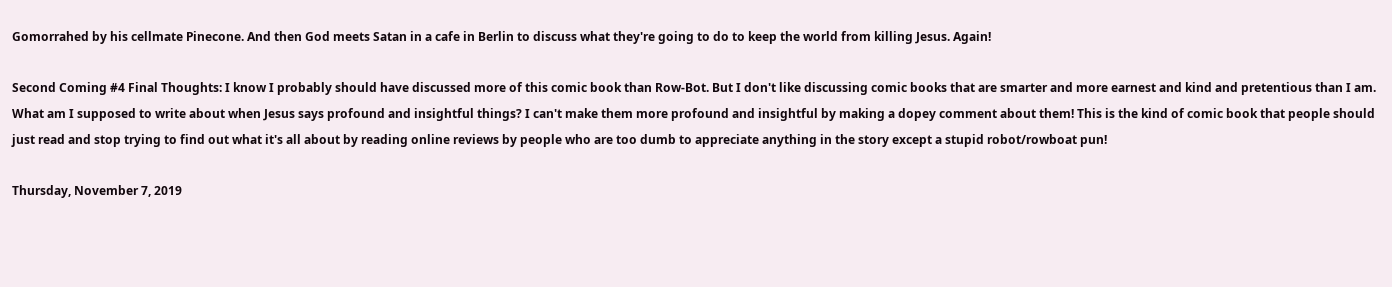Gomorrahed by his cellmate Pinecone. And then God meets Satan in a cafe in Berlin to discuss what they're going to do to keep the world from killing Jesus. Again!

Second Coming #4 Final Thoughts: I know I probably should have discussed more of this comic book than Row-Bot. But I don't like discussing comic books that are smarter and more earnest and kind and pretentious than I am. What am I supposed to write about when Jesus says profound and insightful things? I can't make them more profound and insightful by making a dopey comment about them! This is the kind of comic book that people should just read and stop trying to find out what it's all about by reading online reviews by people who are too dumb to appreciate anything in the story except a stupid robot/rowboat pun!

Thursday, November 7, 2019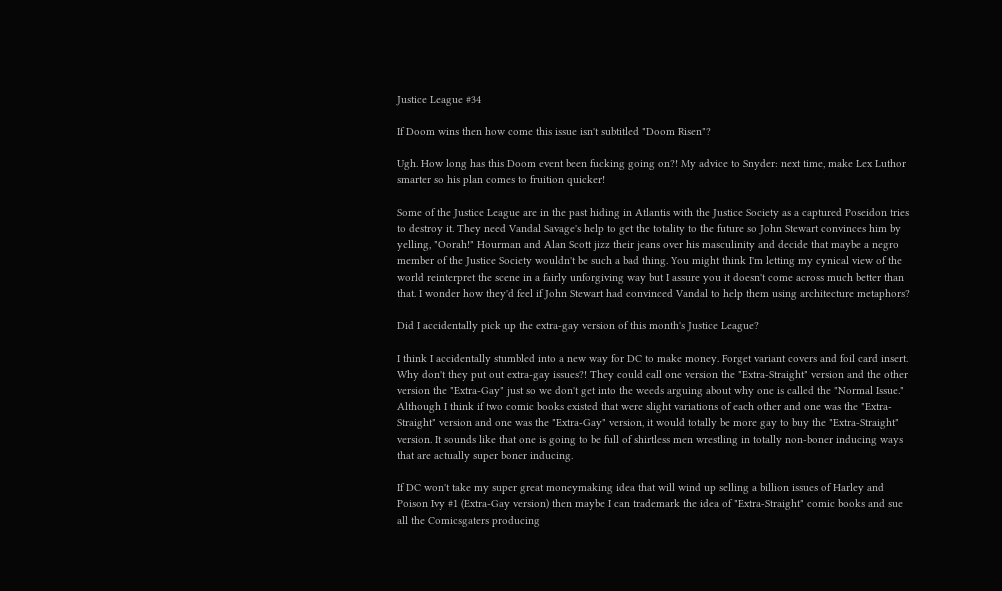Justice League #34

If Doom wins then how come this issue isn't subtitled "Doom Risen"?

Ugh. How long has this Doom event been fucking going on?! My advice to Snyder: next time, make Lex Luthor smarter so his plan comes to fruition quicker!

Some of the Justice League are in the past hiding in Atlantis with the Justice Society as a captured Poseidon tries to destroy it. They need Vandal Savage's help to get the totality to the future so John Stewart convinces him by yelling, "Oorah!" Hourman and Alan Scott jizz their jeans over his masculinity and decide that maybe a negro member of the Justice Society wouldn't be such a bad thing. You might think I'm letting my cynical view of the world reinterpret the scene in a fairly unforgiving way but I assure you it doesn't come across much better than that. I wonder how they'd feel if John Stewart had convinced Vandal to help them using architecture metaphors?

Did I accidentally pick up the extra-gay version of this month's Justice League?

I think I accidentally stumbled into a new way for DC to make money. Forget variant covers and foil card insert. Why don't they put out extra-gay issues?! They could call one version the "Extra-Straight" version and the other version the "Extra-Gay" just so we don't get into the weeds arguing about why one is called the "Normal Issue." Although I think if two comic books existed that were slight variations of each other and one was the "Extra-Straight" version and one was the "Extra-Gay" version, it would totally be more gay to buy the "Extra-Straight" version. It sounds like that one is going to be full of shirtless men wrestling in totally non-boner inducing ways that are actually super boner inducing.

If DC won't take my super great moneymaking idea that will wind up selling a billion issues of Harley and Poison Ivy #1 (Extra-Gay version) then maybe I can trademark the idea of "Extra-Straight" comic books and sue all the Comicsgaters producing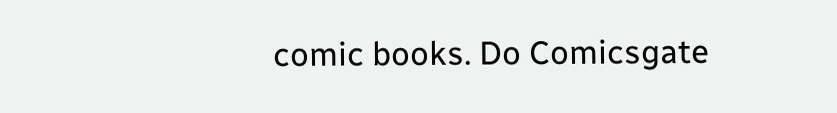comic books. Do Comicsgate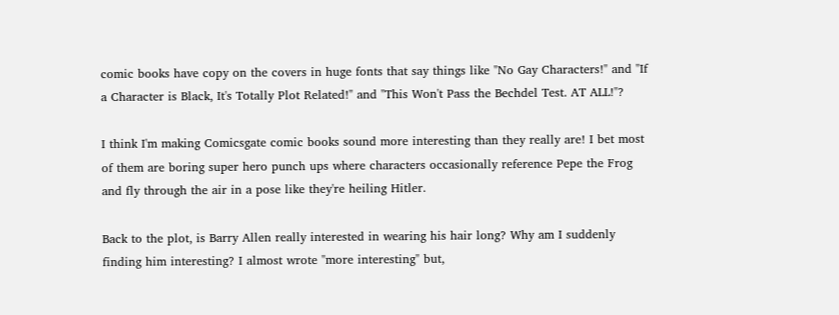comic books have copy on the covers in huge fonts that say things like "No Gay Characters!" and "If a Character is Black, It's Totally Plot Related!" and "This Won't Pass the Bechdel Test. AT ALL!"?

I think I'm making Comicsgate comic books sound more interesting than they really are! I bet most of them are boring super hero punch ups where characters occasionally reference Pepe the Frog and fly through the air in a pose like they're heiling Hitler.

Back to the plot, is Barry Allen really interested in wearing his hair long? Why am I suddenly finding him interesting? I almost wrote "more interesting" but,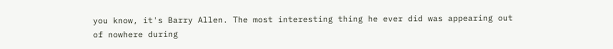you know, it's Barry Allen. The most interesting thing he ever did was appearing out of nowhere during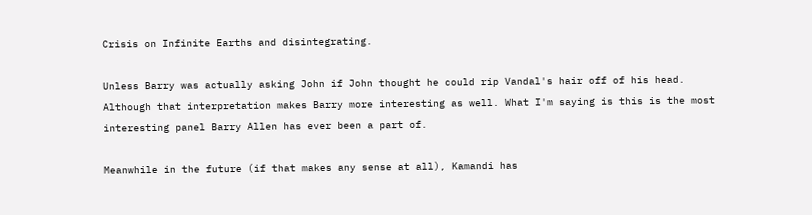Crisis on Infinite Earths and disintegrating.

Unless Barry was actually asking John if John thought he could rip Vandal's hair off of his head. Although that interpretation makes Barry more interesting as well. What I'm saying is this is the most interesting panel Barry Allen has ever been a part of.

Meanwhile in the future (if that makes any sense at all), Kamandi has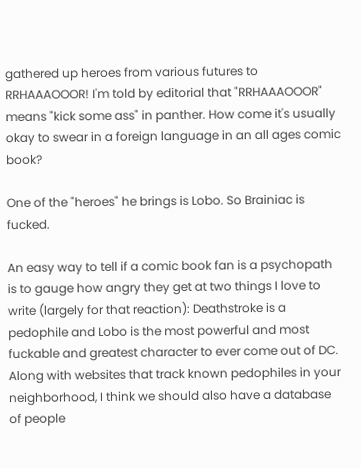gathered up heroes from various futures to RRHAAAOOOR! I'm told by editorial that "RRHAAAOOOR" means "kick some ass" in panther. How come it's usually okay to swear in a foreign language in an all ages comic book?

One of the "heroes" he brings is Lobo. So Brainiac is fucked.

An easy way to tell if a comic book fan is a psychopath is to gauge how angry they get at two things I love to write (largely for that reaction): Deathstroke is a pedophile and Lobo is the most powerful and most fuckable and greatest character to ever come out of DC. Along with websites that track known pedophiles in your neighborhood, I think we should also have a database of people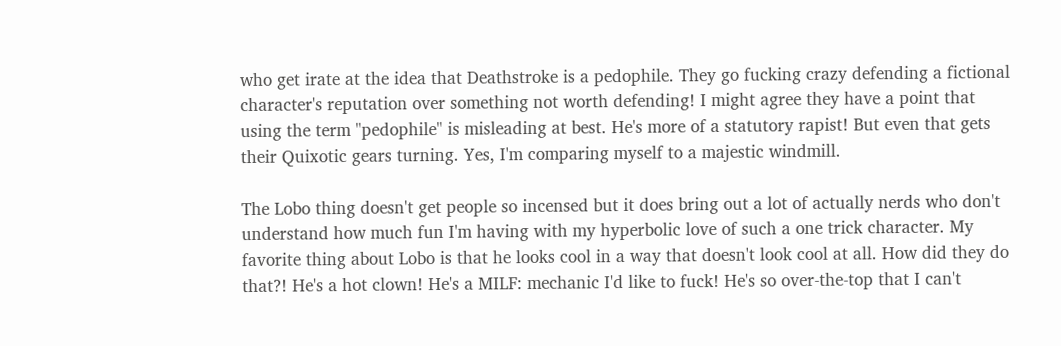who get irate at the idea that Deathstroke is a pedophile. They go fucking crazy defending a fictional character's reputation over something not worth defending! I might agree they have a point that using the term "pedophile" is misleading at best. He's more of a statutory rapist! But even that gets their Quixotic gears turning. Yes, I'm comparing myself to a majestic windmill.

The Lobo thing doesn't get people so incensed but it does bring out a lot of actually nerds who don't understand how much fun I'm having with my hyperbolic love of such a one trick character. My favorite thing about Lobo is that he looks cool in a way that doesn't look cool at all. How did they do that?! He's a hot clown! He's a MILF: mechanic I'd like to fuck! He's so over-the-top that I can't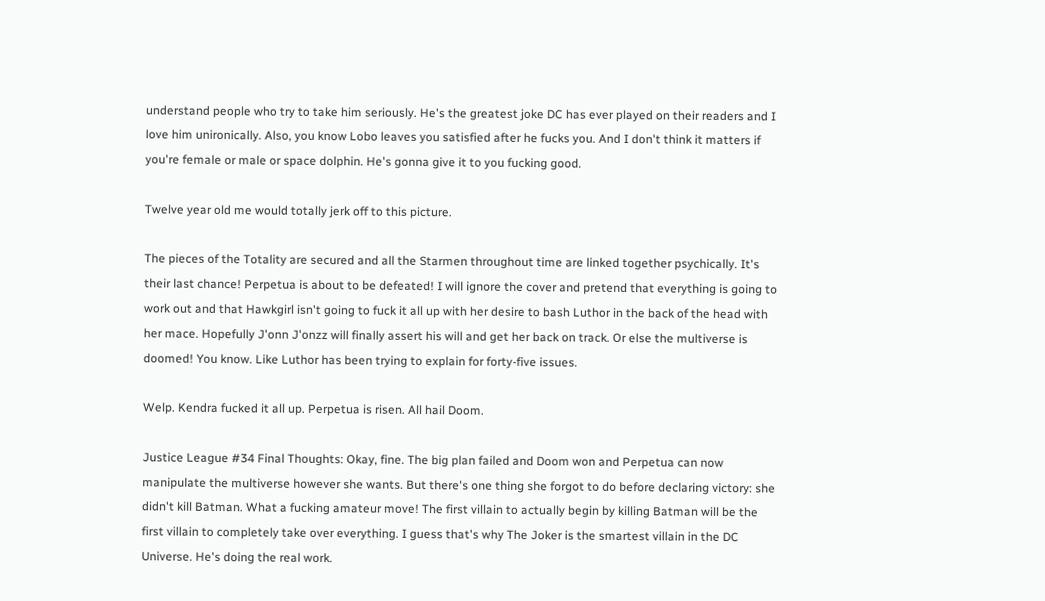understand people who try to take him seriously. He's the greatest joke DC has ever played on their readers and I love him unironically. Also, you know Lobo leaves you satisfied after he fucks you. And I don't think it matters if you're female or male or space dolphin. He's gonna give it to you fucking good.

Twelve year old me would totally jerk off to this picture.

The pieces of the Totality are secured and all the Starmen throughout time are linked together psychically. It's their last chance! Perpetua is about to be defeated! I will ignore the cover and pretend that everything is going to work out and that Hawkgirl isn't going to fuck it all up with her desire to bash Luthor in the back of the head with her mace. Hopefully J'onn J'onzz will finally assert his will and get her back on track. Or else the multiverse is doomed! You know. Like Luthor has been trying to explain for forty-five issues.

Welp. Kendra fucked it all up. Perpetua is risen. All hail Doom.

Justice League #34 Final Thoughts: Okay, fine. The big plan failed and Doom won and Perpetua can now manipulate the multiverse however she wants. But there's one thing she forgot to do before declaring victory: she didn't kill Batman. What a fucking amateur move! The first villain to actually begin by killing Batman will be the first villain to completely take over everything. I guess that's why The Joker is the smartest villain in the DC Universe. He's doing the real work.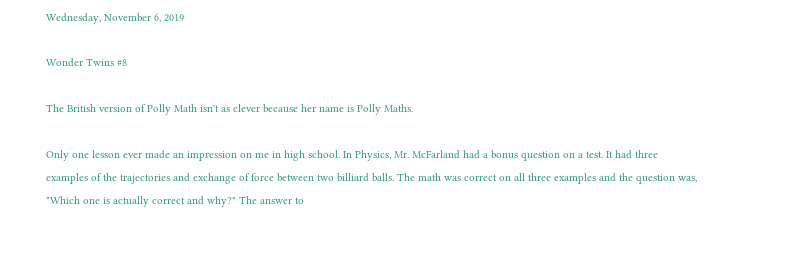Wednesday, November 6, 2019

Wonder Twins #8

The British version of Polly Math isn't as clever because her name is Polly Maths.

Only one lesson ever made an impression on me in high school. In Physics, Mr. McFarland had a bonus question on a test. It had three examples of the trajectories and exchange of force between two billiard balls. The math was correct on all three examples and the question was, "Which one is actually correct and why?" The answer to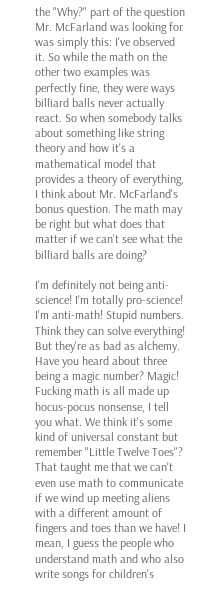the "Why?" part of the question Mr. McFarland was looking for was simply this: I've observed it. So while the math on the other two examples was perfectly fine, they were ways billiard balls never actually react. So when somebody talks about something like string theory and how it's a mathematical model that provides a theory of everything, I think about Mr. McFarland's bonus question. The math may be right but what does that matter if we can't see what the billiard balls are doing?

I'm definitely not being anti-science! I'm totally pro-science! I'm anti-math! Stupid numbers. Think they can solve everything! But they're as bad as alchemy. Have you heard about three being a magic number? Magic! Fucking math is all made up hocus-pocus nonsense, I tell you what. We think it's some kind of universal constant but remember "Little Twelve Toes"? That taught me that we can't even use math to communicate if we wind up meeting aliens with a different amount of fingers and toes than we have! I mean, I guess the people who understand math and who also write songs for children's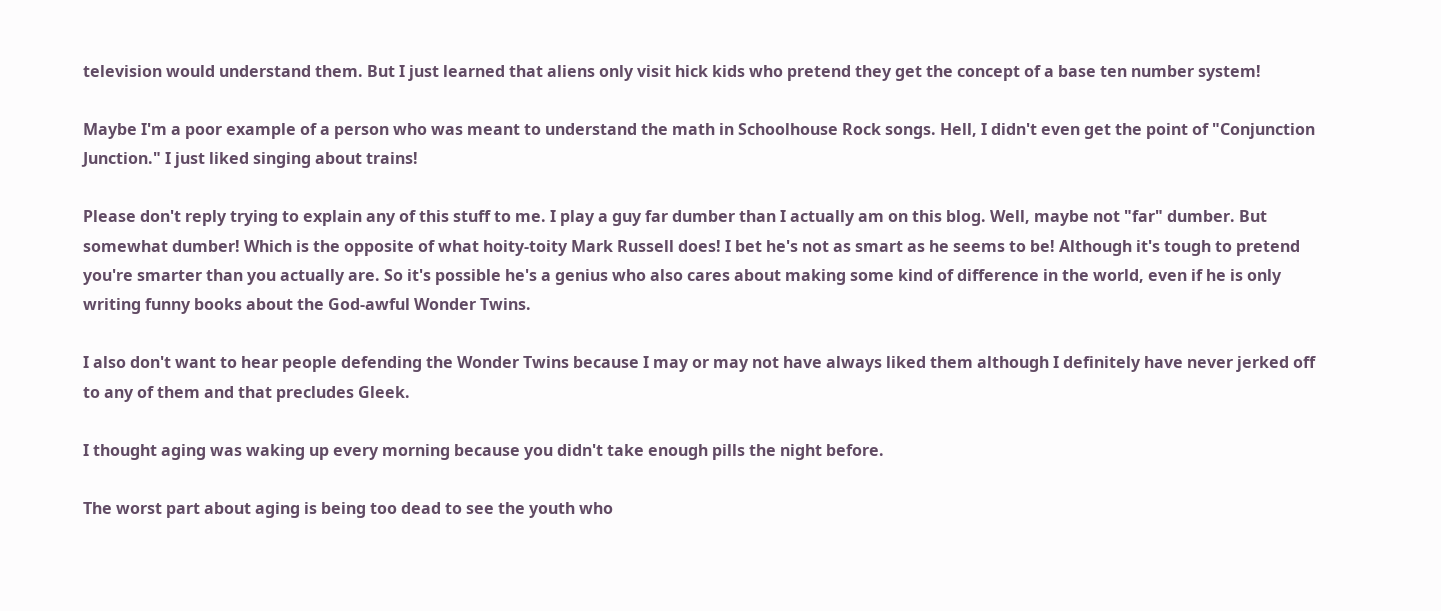television would understand them. But I just learned that aliens only visit hick kids who pretend they get the concept of a base ten number system!

Maybe I'm a poor example of a person who was meant to understand the math in Schoolhouse Rock songs. Hell, I didn't even get the point of "Conjunction Junction." I just liked singing about trains!

Please don't reply trying to explain any of this stuff to me. I play a guy far dumber than I actually am on this blog. Well, maybe not "far" dumber. But somewhat dumber! Which is the opposite of what hoity-toity Mark Russell does! I bet he's not as smart as he seems to be! Although it's tough to pretend you're smarter than you actually are. So it's possible he's a genius who also cares about making some kind of difference in the world, even if he is only writing funny books about the God-awful Wonder Twins.

I also don't want to hear people defending the Wonder Twins because I may or may not have always liked them although I definitely have never jerked off to any of them and that precludes Gleek.

I thought aging was waking up every morning because you didn't take enough pills the night before.

The worst part about aging is being too dead to see the youth who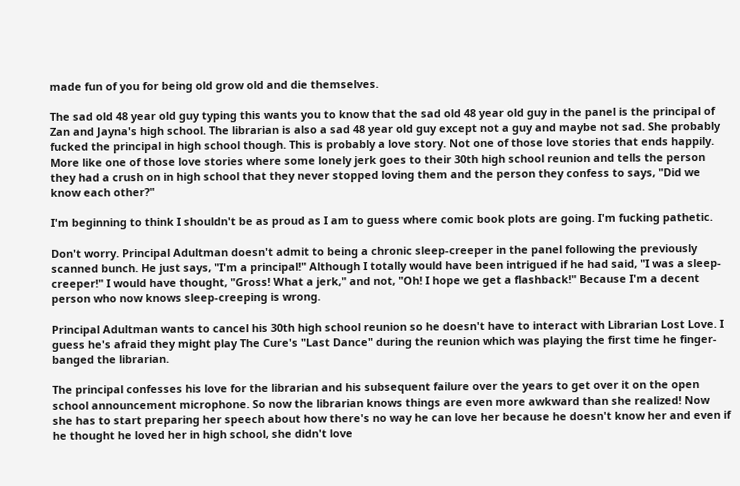made fun of you for being old grow old and die themselves.

The sad old 48 year old guy typing this wants you to know that the sad old 48 year old guy in the panel is the principal of Zan and Jayna's high school. The librarian is also a sad 48 year old guy except not a guy and maybe not sad. She probably fucked the principal in high school though. This is probably a love story. Not one of those love stories that ends happily. More like one of those love stories where some lonely jerk goes to their 30th high school reunion and tells the person they had a crush on in high school that they never stopped loving them and the person they confess to says, "Did we know each other?"

I'm beginning to think I shouldn't be as proud as I am to guess where comic book plots are going. I'm fucking pathetic.

Don't worry. Principal Adultman doesn't admit to being a chronic sleep-creeper in the panel following the previously scanned bunch. He just says, "I'm a principal!" Although I totally would have been intrigued if he had said, "I was a sleep-creeper!" I would have thought, "Gross! What a jerk," and not, "Oh! I hope we get a flashback!" Because I'm a decent person who now knows sleep-creeping is wrong.

Principal Adultman wants to cancel his 30th high school reunion so he doesn't have to interact with Librarian Lost Love. I guess he's afraid they might play The Cure's "Last Dance" during the reunion which was playing the first time he finger-banged the librarian.

The principal confesses his love for the librarian and his subsequent failure over the years to get over it on the open school announcement microphone. So now the librarian knows things are even more awkward than she realized! Now she has to start preparing her speech about how there's no way he can love her because he doesn't know her and even if he thought he loved her in high school, she didn't love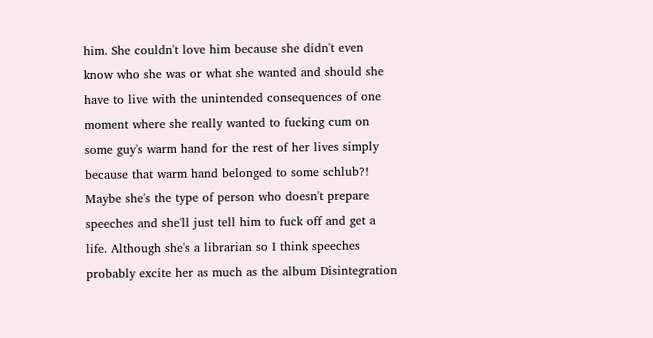him. She couldn't love him because she didn't even know who she was or what she wanted and should she have to live with the unintended consequences of one moment where she really wanted to fucking cum on some guy's warm hand for the rest of her lives simply because that warm hand belonged to some schlub?! Maybe she's the type of person who doesn't prepare speeches and she'll just tell him to fuck off and get a life. Although she's a librarian so I think speeches probably excite her as much as the album Disintegration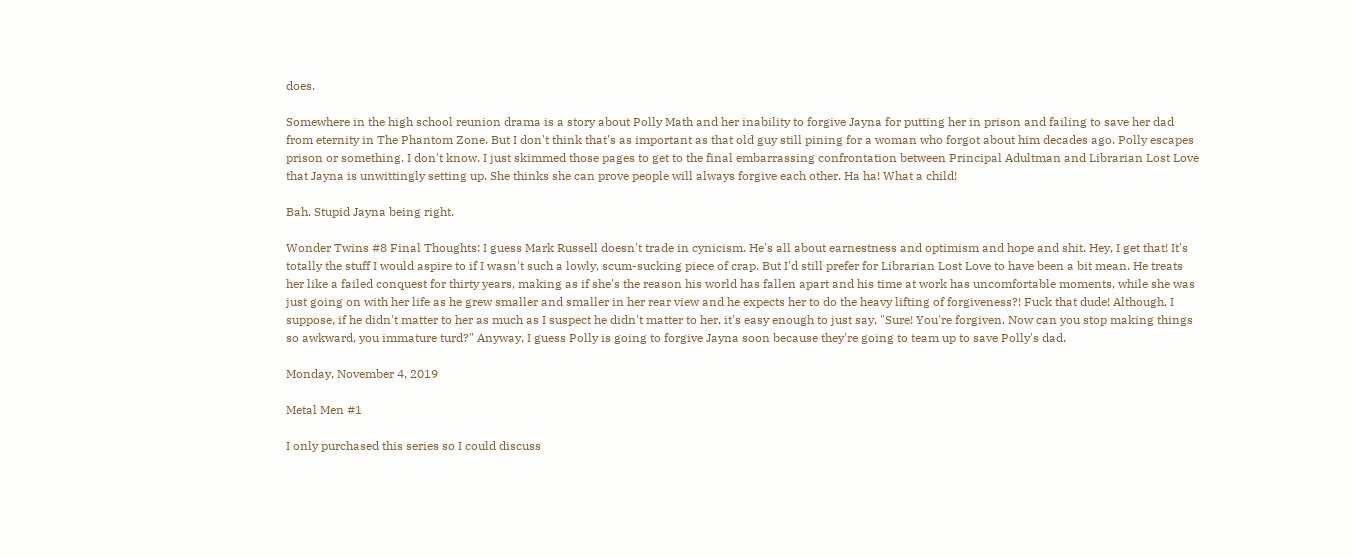does.

Somewhere in the high school reunion drama is a story about Polly Math and her inability to forgive Jayna for putting her in prison and failing to save her dad from eternity in The Phantom Zone. But I don't think that's as important as that old guy still pining for a woman who forgot about him decades ago. Polly escapes prison or something. I don't know. I just skimmed those pages to get to the final embarrassing confrontation between Principal Adultman and Librarian Lost Love that Jayna is unwittingly setting up. She thinks she can prove people will always forgive each other. Ha ha! What a child!

Bah. Stupid Jayna being right.

Wonder Twins #8 Final Thoughts: I guess Mark Russell doesn't trade in cynicism. He's all about earnestness and optimism and hope and shit. Hey, I get that! It's totally the stuff I would aspire to if I wasn't such a lowly, scum-sucking piece of crap. But I'd still prefer for Librarian Lost Love to have been a bit mean. He treats her like a failed conquest for thirty years, making as if she's the reason his world has fallen apart and his time at work has uncomfortable moments, while she was just going on with her life as he grew smaller and smaller in her rear view and he expects her to do the heavy lifting of forgiveness?! Fuck that dude! Although, I suppose, if he didn't matter to her as much as I suspect he didn't matter to her, it's easy enough to just say, "Sure! You're forgiven. Now can you stop making things so awkward, you immature turd?" Anyway, I guess Polly is going to forgive Jayna soon because they're going to team up to save Polly's dad.

Monday, November 4, 2019

Metal Men #1

I only purchased this series so I could discuss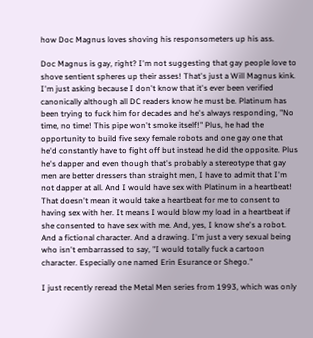how Doc Magnus loves shoving his responsometers up his ass.

Doc Magnus is gay, right? I'm not suggesting that gay people love to shove sentient spheres up their asses! That's just a Will Magnus kink. I'm just asking because I don't know that it's ever been verified canonically although all DC readers know he must be. Platinum has been trying to fuck him for decades and he's always responding, "No time, no time! This pipe won't smoke itself!" Plus, he had the opportunity to build five sexy female robots and one gay one that he'd constantly have to fight off but instead he did the opposite. Plus he's dapper and even though that's probably a stereotype that gay men are better dressers than straight men, I have to admit that I'm not dapper at all. And I would have sex with Platinum in a heartbeat! That doesn't mean it would take a heartbeat for me to consent to having sex with her. It means I would blow my load in a heartbeat if she consented to have sex with me. And, yes, I know she's a robot. And a fictional character. And a drawing. I'm just a very sexual being who isn't embarrassed to say, "I would totally fuck a cartoon character. Especially one named Erin Esurance or Shego."

I just recently reread the Metal Men series from 1993, which was only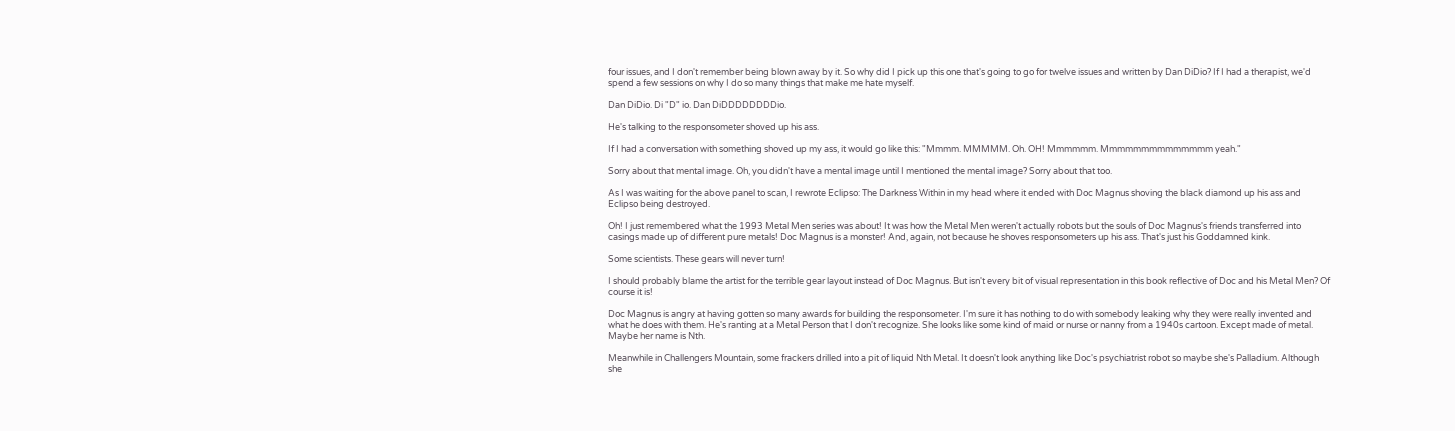four issues, and I don't remember being blown away by it. So why did I pick up this one that's going to go for twelve issues and written by Dan DiDio? If I had a therapist, we'd spend a few sessions on why I do so many things that make me hate myself.

Dan DiDio. Di "D" io. Dan DiDDDDDDDDio.

He's talking to the responsometer shoved up his ass.

If I had a conversation with something shoved up my ass, it would go like this: "Mmmm. MMMMM. Oh. OH! Mmmmmm. Mmmmmmmmmmmmmm yeah."

Sorry about that mental image. Oh, you didn't have a mental image until I mentioned the mental image? Sorry about that too.

As I was waiting for the above panel to scan, I rewrote Eclipso: The Darkness Within in my head where it ended with Doc Magnus shoving the black diamond up his ass and Eclipso being destroyed.

Oh! I just remembered what the 1993 Metal Men series was about! It was how the Metal Men weren't actually robots but the souls of Doc Magnus's friends transferred into casings made up of different pure metals! Doc Magnus is a monster! And, again, not because he shoves responsometers up his ass. That's just his Goddamned kink.

Some scientists. These gears will never turn!

I should probably blame the artist for the terrible gear layout instead of Doc Magnus. But isn't every bit of visual representation in this book reflective of Doc and his Metal Men? Of course it is!

Doc Magnus is angry at having gotten so many awards for building the responsometer. I'm sure it has nothing to do with somebody leaking why they were really invented and what he does with them. He's ranting at a Metal Person that I don't recognize. She looks like some kind of maid or nurse or nanny from a 1940s cartoon. Except made of metal. Maybe her name is Nth.

Meanwhile in Challengers Mountain, some frackers drilled into a pit of liquid Nth Metal. It doesn't look anything like Doc's psychiatrist robot so maybe she's Palladium. Although she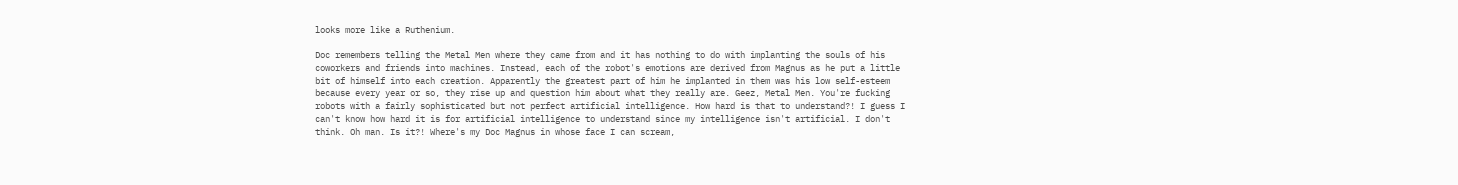looks more like a Ruthenium.

Doc remembers telling the Metal Men where they came from and it has nothing to do with implanting the souls of his coworkers and friends into machines. Instead, each of the robot's emotions are derived from Magnus as he put a little bit of himself into each creation. Apparently the greatest part of him he implanted in them was his low self-esteem because every year or so, they rise up and question him about what they really are. Geez, Metal Men. You're fucking robots with a fairly sophisticated but not perfect artificial intelligence. How hard is that to understand?! I guess I can't know how hard it is for artificial intelligence to understand since my intelligence isn't artificial. I don't think. Oh man. Is it?! Where's my Doc Magnus in whose face I can scream,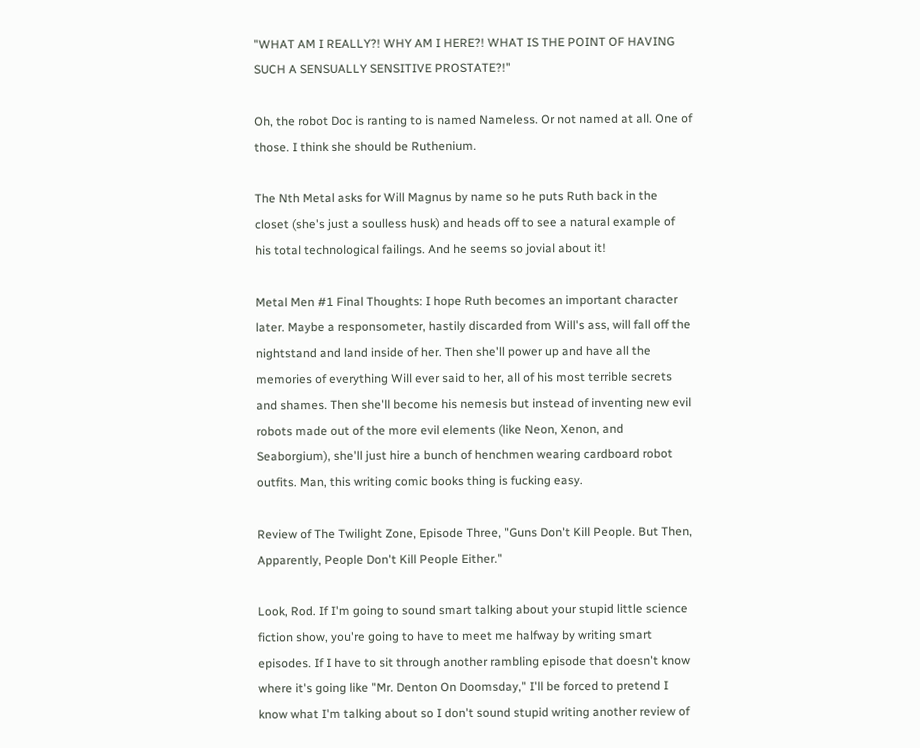"WHAT AM I REALLY?! WHY AM I HERE?! WHAT IS THE POINT OF HAVING SUCH A SENSUALLY SENSITIVE PROSTATE?!"

Oh, the robot Doc is ranting to is named Nameless. Or not named at all. One of those. I think she should be Ruthenium.

The Nth Metal asks for Will Magnus by name so he puts Ruth back in the closet (she's just a soulless husk) and heads off to see a natural example of his total technological failings. And he seems so jovial about it!

Metal Men #1 Final Thoughts: I hope Ruth becomes an important character later. Maybe a responsometer, hastily discarded from Will's ass, will fall off the nightstand and land inside of her. Then she'll power up and have all the memories of everything Will ever said to her, all of his most terrible secrets and shames. Then she'll become his nemesis but instead of inventing new evil robots made out of the more evil elements (like Neon, Xenon, and Seaborgium), she'll just hire a bunch of henchmen wearing cardboard robot outfits. Man, this writing comic books thing is fucking easy.

Review of The Twilight Zone, Episode Three, "Guns Don't Kill People. But Then, Apparently, People Don't Kill People Either."

Look, Rod. If I'm going to sound smart talking about your stupid little science fiction show, you're going to have to meet me halfway by writing smart episodes. If I have to sit through another rambling episode that doesn't know where it's going like "Mr. Denton On Doomsday," I'll be forced to pretend I know what I'm talking about so I don't sound stupid writing another review of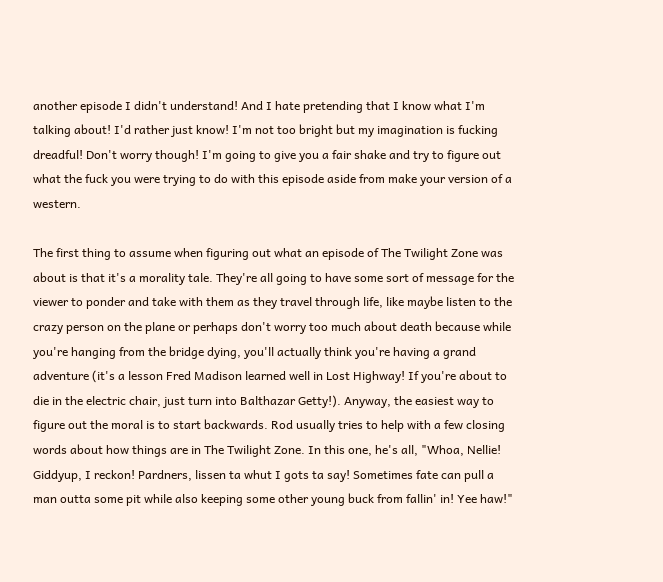another episode I didn't understand! And I hate pretending that I know what I'm talking about! I'd rather just know! I'm not too bright but my imagination is fucking dreadful! Don't worry though! I'm going to give you a fair shake and try to figure out what the fuck you were trying to do with this episode aside from make your version of a western.

The first thing to assume when figuring out what an episode of The Twilight Zone was about is that it's a morality tale. They're all going to have some sort of message for the viewer to ponder and take with them as they travel through life, like maybe listen to the crazy person on the plane or perhaps don't worry too much about death because while you're hanging from the bridge dying, you'll actually think you're having a grand adventure (it's a lesson Fred Madison learned well in Lost Highway! If you're about to die in the electric chair, just turn into Balthazar Getty!). Anyway, the easiest way to figure out the moral is to start backwards. Rod usually tries to help with a few closing words about how things are in The Twilight Zone. In this one, he's all, "Whoa, Nellie! Giddyup, I reckon! Pardners, lissen ta whut I gots ta say! Sometimes fate can pull a man outta some pit while also keeping some other young buck from fallin' in! Yee haw!"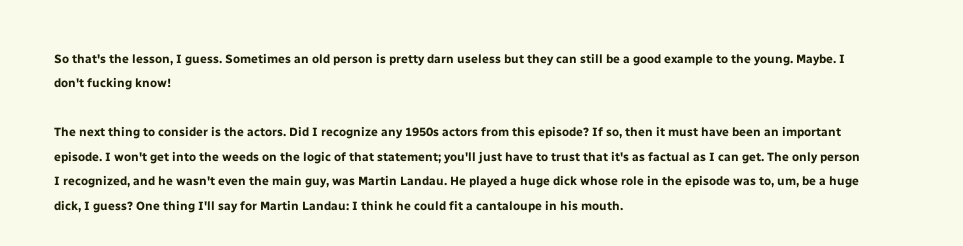So that's the lesson, I guess. Sometimes an old person is pretty darn useless but they can still be a good example to the young. Maybe. I don't fucking know!

The next thing to consider is the actors. Did I recognize any 1950s actors from this episode? If so, then it must have been an important episode. I won't get into the weeds on the logic of that statement; you'll just have to trust that it's as factual as I can get. The only person I recognized, and he wasn't even the main guy, was Martin Landau. He played a huge dick whose role in the episode was to, um, be a huge dick, I guess? One thing I'll say for Martin Landau: I think he could fit a cantaloupe in his mouth.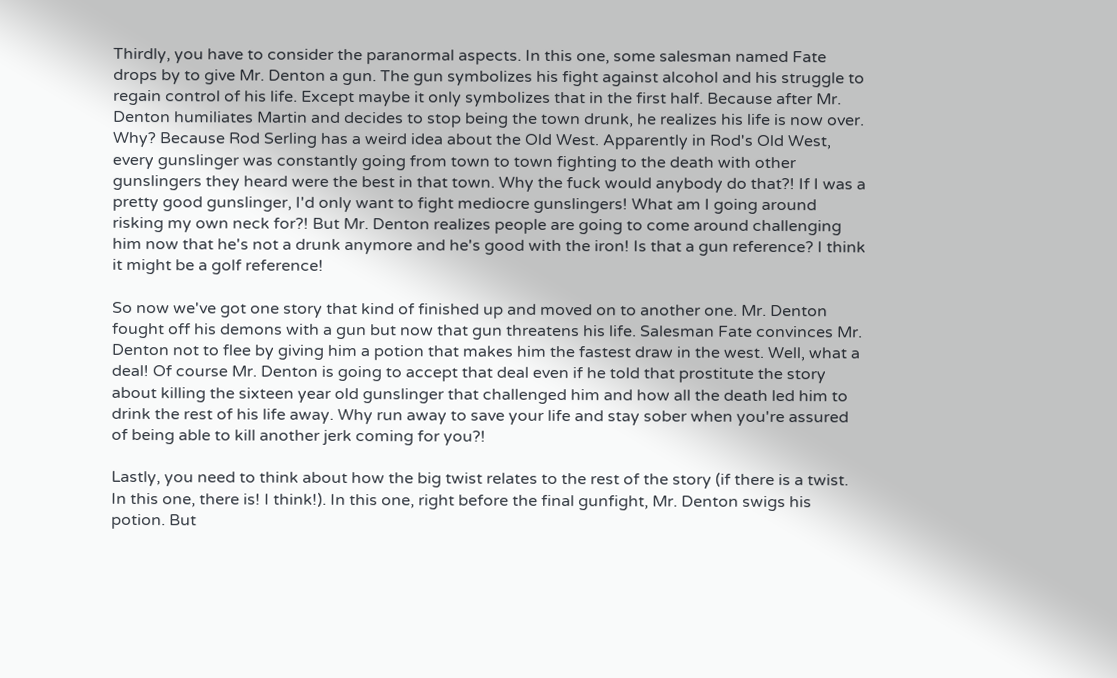Thirdly, you have to consider the paranormal aspects. In this one, some salesman named Fate drops by to give Mr. Denton a gun. The gun symbolizes his fight against alcohol and his struggle to regain control of his life. Except maybe it only symbolizes that in the first half. Because after Mr. Denton humiliates Martin and decides to stop being the town drunk, he realizes his life is now over. Why? Because Rod Serling has a weird idea about the Old West. Apparently in Rod's Old West, every gunslinger was constantly going from town to town fighting to the death with other gunslingers they heard were the best in that town. Why the fuck would anybody do that?! If I was a pretty good gunslinger, I'd only want to fight mediocre gunslingers! What am I going around risking my own neck for?! But Mr. Denton realizes people are going to come around challenging him now that he's not a drunk anymore and he's good with the iron! Is that a gun reference? I think it might be a golf reference!

So now we've got one story that kind of finished up and moved on to another one. Mr. Denton fought off his demons with a gun but now that gun threatens his life. Salesman Fate convinces Mr. Denton not to flee by giving him a potion that makes him the fastest draw in the west. Well, what a deal! Of course Mr. Denton is going to accept that deal even if he told that prostitute the story about killing the sixteen year old gunslinger that challenged him and how all the death led him to drink the rest of his life away. Why run away to save your life and stay sober when you're assured of being able to kill another jerk coming for you?!

Lastly, you need to think about how the big twist relates to the rest of the story (if there is a twist. In this one, there is! I think!). In this one, right before the final gunfight, Mr. Denton swigs his potion. But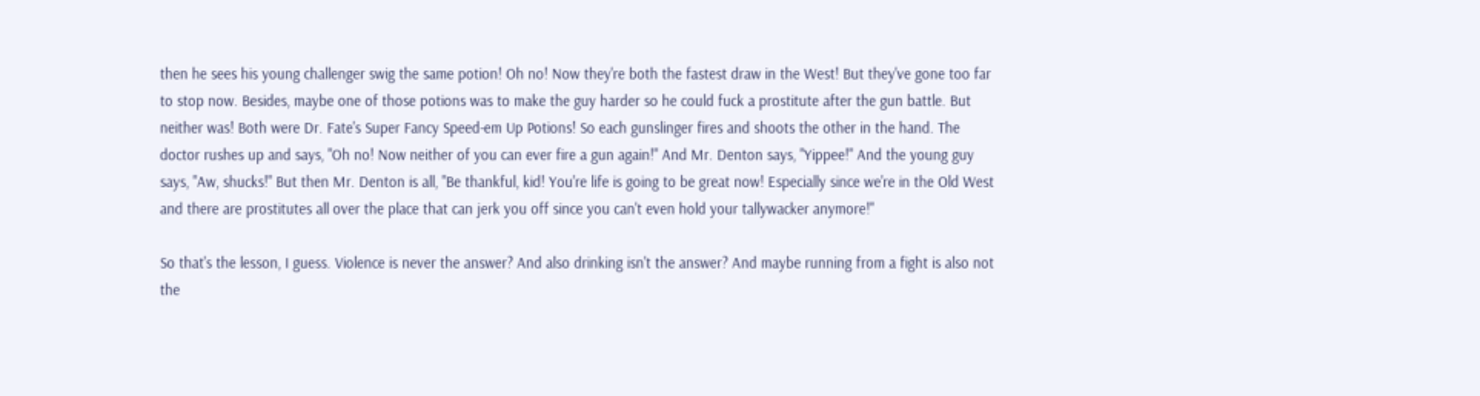then he sees his young challenger swig the same potion! Oh no! Now they're both the fastest draw in the West! But they've gone too far to stop now. Besides, maybe one of those potions was to make the guy harder so he could fuck a prostitute after the gun battle. But neither was! Both were Dr. Fate's Super Fancy Speed-em Up Potions! So each gunslinger fires and shoots the other in the hand. The doctor rushes up and says, "Oh no! Now neither of you can ever fire a gun again!" And Mr. Denton says, "Yippee!" And the young guy says, "Aw, shucks!" But then Mr. Denton is all, "Be thankful, kid! You're life is going to be great now! Especially since we're in the Old West and there are prostitutes all over the place that can jerk you off since you can't even hold your tallywacker anymore!"

So that's the lesson, I guess. Violence is never the answer? And also drinking isn't the answer? And maybe running from a fight is also not the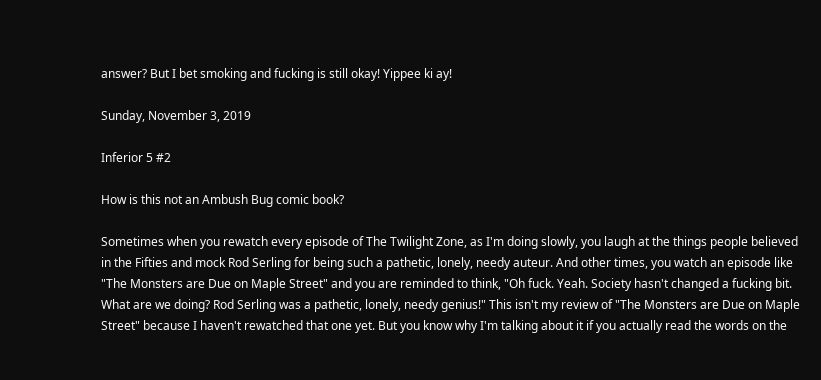answer? But I bet smoking and fucking is still okay! Yippee ki ay!

Sunday, November 3, 2019

Inferior 5 #2

How is this not an Ambush Bug comic book?

Sometimes when you rewatch every episode of The Twilight Zone, as I'm doing slowly, you laugh at the things people believed in the Fifties and mock Rod Serling for being such a pathetic, lonely, needy auteur. And other times, you watch an episode like "The Monsters are Due on Maple Street" and you are reminded to think, "Oh fuck. Yeah. Society hasn't changed a fucking bit. What are we doing? Rod Serling was a pathetic, lonely, needy genius!" This isn't my review of "The Monsters are Due on Maple Street" because I haven't rewatched that one yet. But you know why I'm talking about it if you actually read the words on the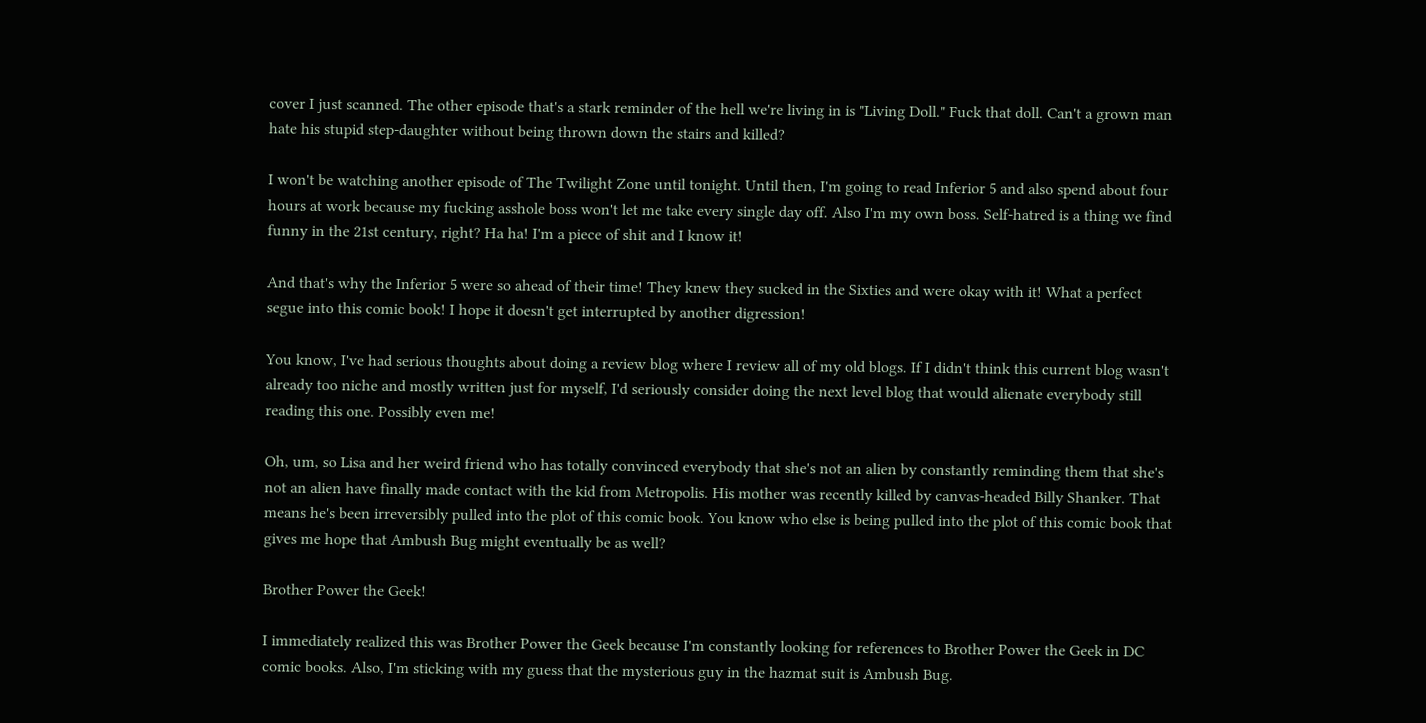cover I just scanned. The other episode that's a stark reminder of the hell we're living in is "Living Doll." Fuck that doll. Can't a grown man hate his stupid step-daughter without being thrown down the stairs and killed?

I won't be watching another episode of The Twilight Zone until tonight. Until then, I'm going to read Inferior 5 and also spend about four hours at work because my fucking asshole boss won't let me take every single day off. Also I'm my own boss. Self-hatred is a thing we find funny in the 21st century, right? Ha ha! I'm a piece of shit and I know it!

And that's why the Inferior 5 were so ahead of their time! They knew they sucked in the Sixties and were okay with it! What a perfect segue into this comic book! I hope it doesn't get interrupted by another digression!

You know, I've had serious thoughts about doing a review blog where I review all of my old blogs. If I didn't think this current blog wasn't already too niche and mostly written just for myself, I'd seriously consider doing the next level blog that would alienate everybody still reading this one. Possibly even me!

Oh, um, so Lisa and her weird friend who has totally convinced everybody that she's not an alien by constantly reminding them that she's not an alien have finally made contact with the kid from Metropolis. His mother was recently killed by canvas-headed Billy Shanker. That means he's been irreversibly pulled into the plot of this comic book. You know who else is being pulled into the plot of this comic book that gives me hope that Ambush Bug might eventually be as well?

Brother Power the Geek!

I immediately realized this was Brother Power the Geek because I'm constantly looking for references to Brother Power the Geek in DC comic books. Also, I'm sticking with my guess that the mysterious guy in the hazmat suit is Ambush Bug.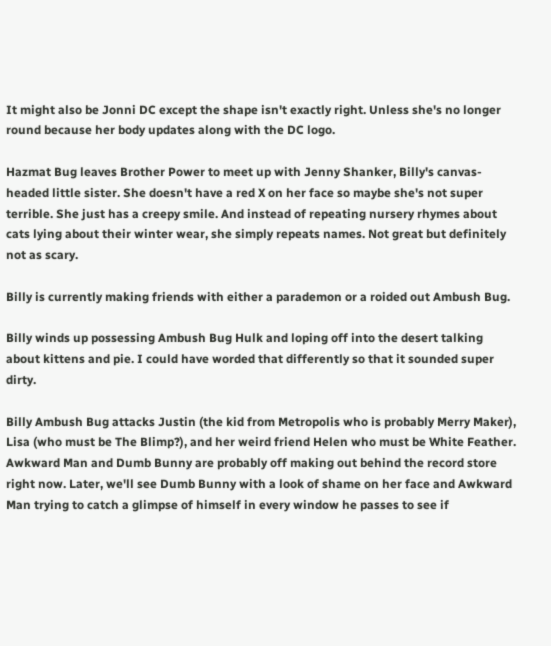It might also be Jonni DC except the shape isn't exactly right. Unless she's no longer round because her body updates along with the DC logo.

Hazmat Bug leaves Brother Power to meet up with Jenny Shanker, Billy's canvas-headed little sister. She doesn't have a red X on her face so maybe she's not super terrible. She just has a creepy smile. And instead of repeating nursery rhymes about cats lying about their winter wear, she simply repeats names. Not great but definitely not as scary.

Billy is currently making friends with either a parademon or a roided out Ambush Bug.

Billy winds up possessing Ambush Bug Hulk and loping off into the desert talking about kittens and pie. I could have worded that differently so that it sounded super dirty.

Billy Ambush Bug attacks Justin (the kid from Metropolis who is probably Merry Maker), Lisa (who must be The Blimp?), and her weird friend Helen who must be White Feather. Awkward Man and Dumb Bunny are probably off making out behind the record store right now. Later, we'll see Dumb Bunny with a look of shame on her face and Awkward Man trying to catch a glimpse of himself in every window he passes to see if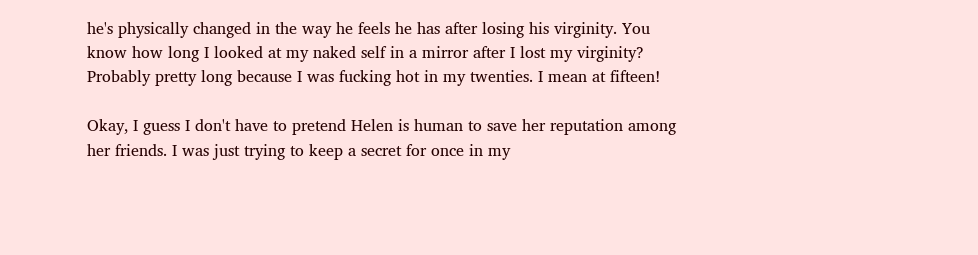he's physically changed in the way he feels he has after losing his virginity. You know how long I looked at my naked self in a mirror after I lost my virginity? Probably pretty long because I was fucking hot in my twenties. I mean at fifteen!

Okay, I guess I don't have to pretend Helen is human to save her reputation among her friends. I was just trying to keep a secret for once in my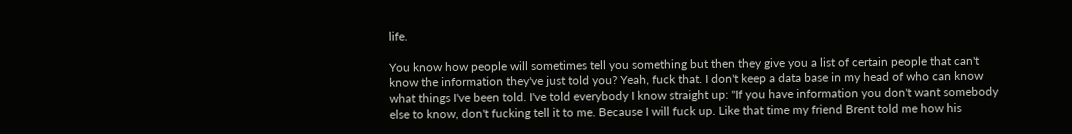life.

You know how people will sometimes tell you something but then they give you a list of certain people that can't know the information they've just told you? Yeah, fuck that. I don't keep a data base in my head of who can know what things I've been told. I've told everybody I know straight up: "If you have information you don't want somebody else to know, don't fucking tell it to me. Because I will fuck up. Like that time my friend Brent told me how his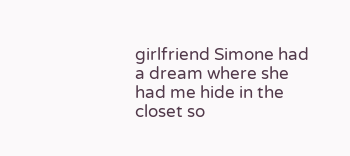girlfriend Simone had a dream where she had me hide in the closet so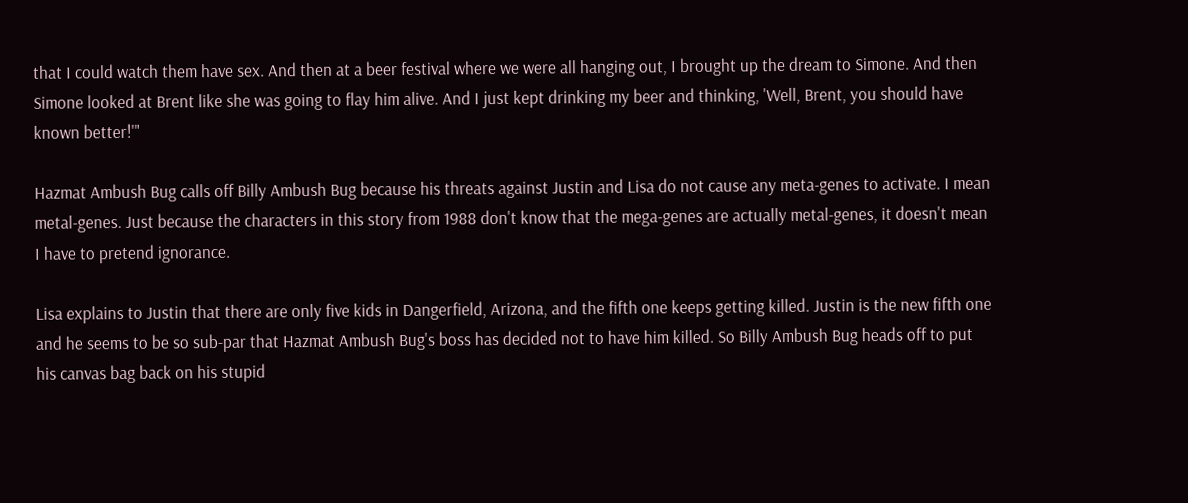that I could watch them have sex. And then at a beer festival where we were all hanging out, I brought up the dream to Simone. And then Simone looked at Brent like she was going to flay him alive. And I just kept drinking my beer and thinking, 'Well, Brent, you should have known better!'"

Hazmat Ambush Bug calls off Billy Ambush Bug because his threats against Justin and Lisa do not cause any meta-genes to activate. I mean metal-genes. Just because the characters in this story from 1988 don't know that the mega-genes are actually metal-genes, it doesn't mean I have to pretend ignorance.

Lisa explains to Justin that there are only five kids in Dangerfield, Arizona, and the fifth one keeps getting killed. Justin is the new fifth one and he seems to be so sub-par that Hazmat Ambush Bug's boss has decided not to have him killed. So Billy Ambush Bug heads off to put his canvas bag back on his stupid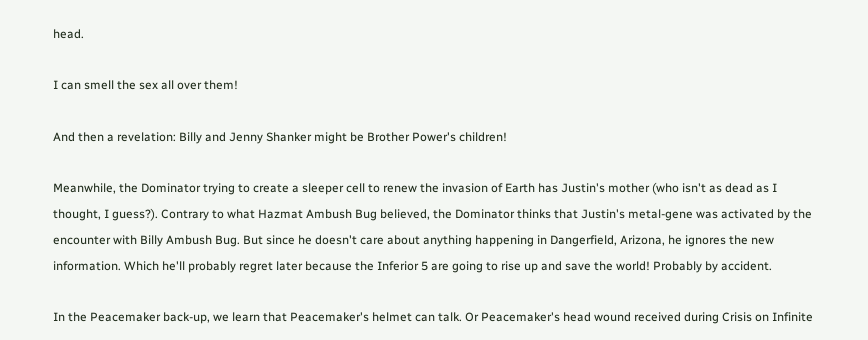head.

I can smell the sex all over them!

And then a revelation: Billy and Jenny Shanker might be Brother Power's children!

Meanwhile, the Dominator trying to create a sleeper cell to renew the invasion of Earth has Justin's mother (who isn't as dead as I thought, I guess?). Contrary to what Hazmat Ambush Bug believed, the Dominator thinks that Justin's metal-gene was activated by the encounter with Billy Ambush Bug. But since he doesn't care about anything happening in Dangerfield, Arizona, he ignores the new information. Which he'll probably regret later because the Inferior 5 are going to rise up and save the world! Probably by accident.

In the Peacemaker back-up, we learn that Peacemaker's helmet can talk. Or Peacemaker's head wound received during Crisis on Infinite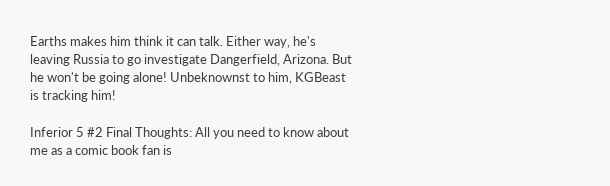Earths makes him think it can talk. Either way, he's leaving Russia to go investigate Dangerfield, Arizona. But he won't be going alone! Unbeknownst to him, KGBeast is tracking him!

Inferior 5 #2 Final Thoughts: All you need to know about me as a comic book fan is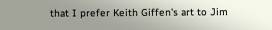that I prefer Keith Giffen's art to Jim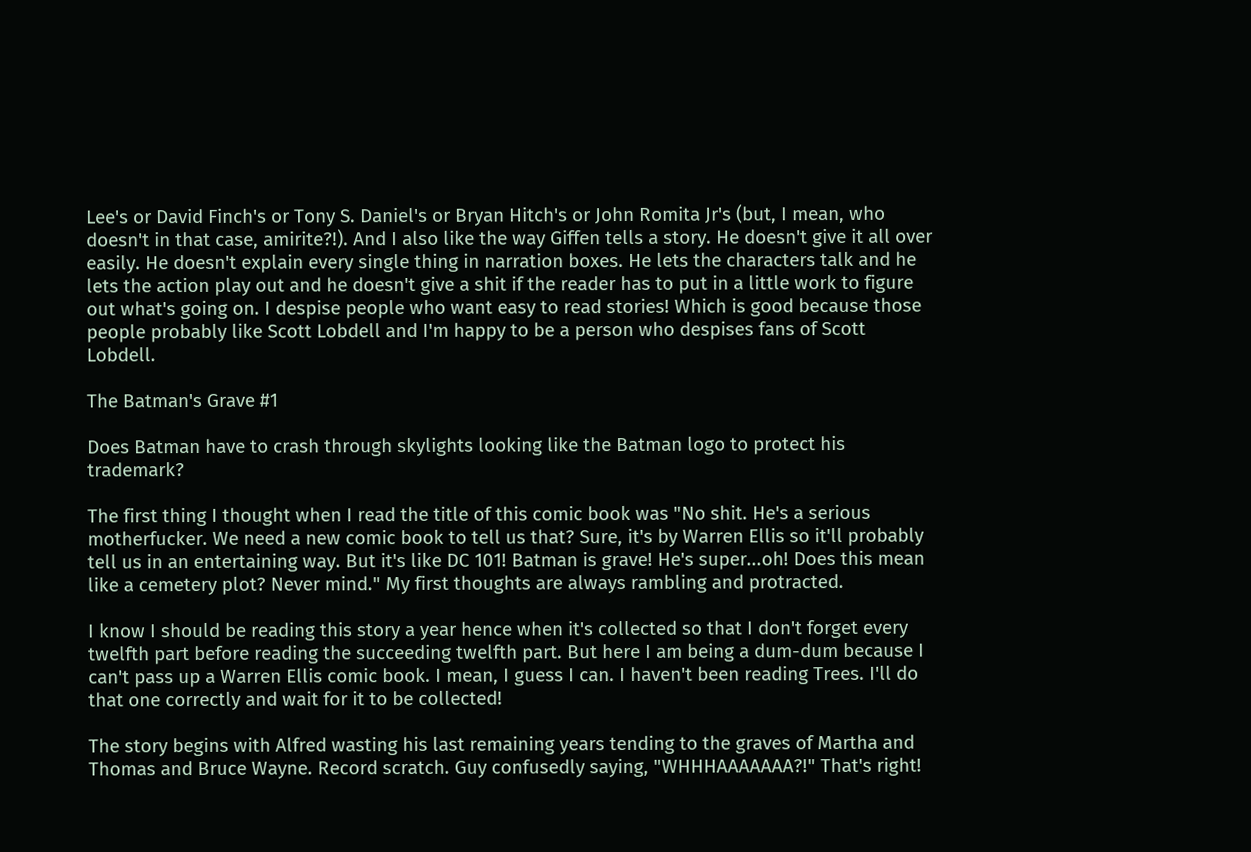Lee's or David Finch's or Tony S. Daniel's or Bryan Hitch's or John Romita Jr's (but, I mean, who doesn't in that case, amirite?!). And I also like the way Giffen tells a story. He doesn't give it all over easily. He doesn't explain every single thing in narration boxes. He lets the characters talk and he lets the action play out and he doesn't give a shit if the reader has to put in a little work to figure out what's going on. I despise people who want easy to read stories! Which is good because those people probably like Scott Lobdell and I'm happy to be a person who despises fans of Scott Lobdell.

The Batman's Grave #1

Does Batman have to crash through skylights looking like the Batman logo to protect his trademark?

The first thing I thought when I read the title of this comic book was "No shit. He's a serious motherfucker. We need a new comic book to tell us that? Sure, it's by Warren Ellis so it'll probably tell us in an entertaining way. But it's like DC 101! Batman is grave! He's super...oh! Does this mean like a cemetery plot? Never mind." My first thoughts are always rambling and protracted.

I know I should be reading this story a year hence when it's collected so that I don't forget every twelfth part before reading the succeeding twelfth part. But here I am being a dum-dum because I can't pass up a Warren Ellis comic book. I mean, I guess I can. I haven't been reading Trees. I'll do that one correctly and wait for it to be collected!

The story begins with Alfred wasting his last remaining years tending to the graves of Martha and Thomas and Bruce Wayne. Record scratch. Guy confusedly saying, "WHHHAAAAAAA?!" That's right!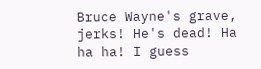Bruce Wayne's grave, jerks! He's dead! Ha ha ha! I guess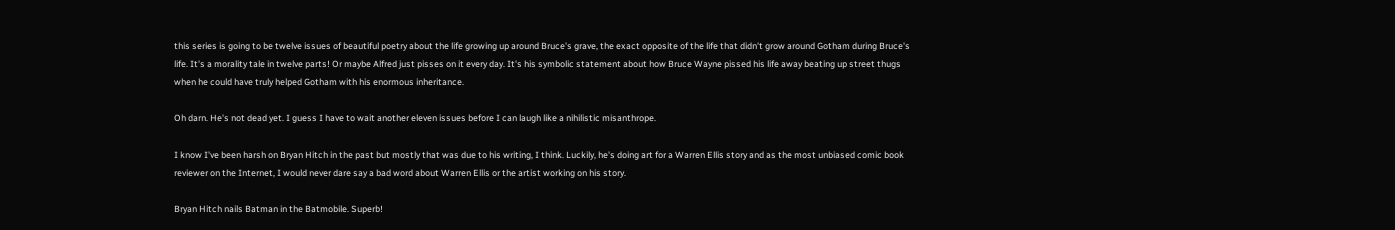this series is going to be twelve issues of beautiful poetry about the life growing up around Bruce's grave, the exact opposite of the life that didn't grow around Gotham during Bruce's life. It's a morality tale in twelve parts! Or maybe Alfred just pisses on it every day. It's his symbolic statement about how Bruce Wayne pissed his life away beating up street thugs when he could have truly helped Gotham with his enormous inheritance.

Oh darn. He's not dead yet. I guess I have to wait another eleven issues before I can laugh like a nihilistic misanthrope.

I know I've been harsh on Bryan Hitch in the past but mostly that was due to his writing, I think. Luckily, he's doing art for a Warren Ellis story and as the most unbiased comic book reviewer on the Internet, I would never dare say a bad word about Warren Ellis or the artist working on his story.

Bryan Hitch nails Batman in the Batmobile. Superb!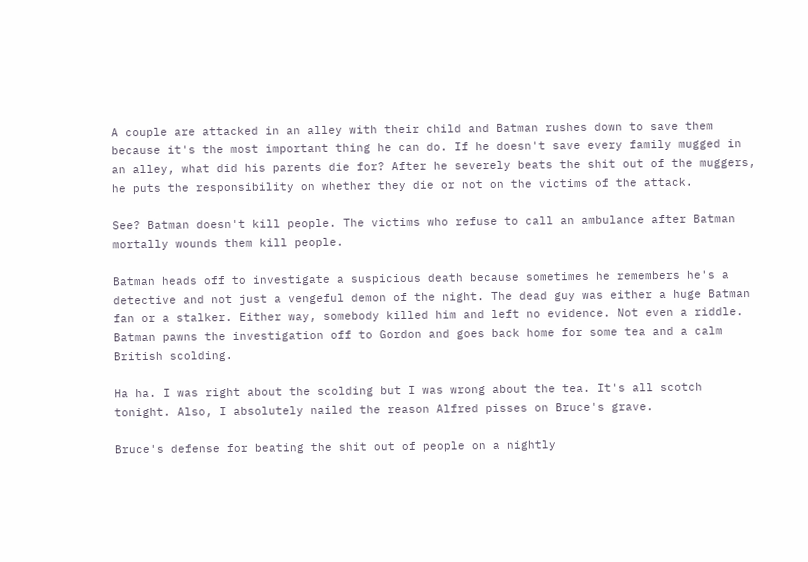A couple are attacked in an alley with their child and Batman rushes down to save them because it's the most important thing he can do. If he doesn't save every family mugged in an alley, what did his parents die for? After he severely beats the shit out of the muggers, he puts the responsibility on whether they die or not on the victims of the attack.

See? Batman doesn't kill people. The victims who refuse to call an ambulance after Batman mortally wounds them kill people.

Batman heads off to investigate a suspicious death because sometimes he remembers he's a detective and not just a vengeful demon of the night. The dead guy was either a huge Batman fan or a stalker. Either way, somebody killed him and left no evidence. Not even a riddle. Batman pawns the investigation off to Gordon and goes back home for some tea and a calm British scolding.

Ha ha. I was right about the scolding but I was wrong about the tea. It's all scotch tonight. Also, I absolutely nailed the reason Alfred pisses on Bruce's grave.

Bruce's defense for beating the shit out of people on a nightly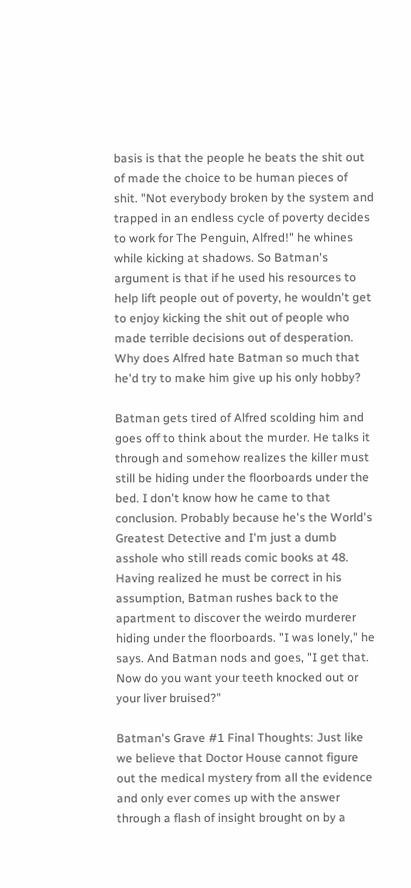basis is that the people he beats the shit out of made the choice to be human pieces of shit. "Not everybody broken by the system and trapped in an endless cycle of poverty decides to work for The Penguin, Alfred!" he whines while kicking at shadows. So Batman's argument is that if he used his resources to help lift people out of poverty, he wouldn't get to enjoy kicking the shit out of people who made terrible decisions out of desperation. Why does Alfred hate Batman so much that he'd try to make him give up his only hobby?

Batman gets tired of Alfred scolding him and goes off to think about the murder. He talks it through and somehow realizes the killer must still be hiding under the floorboards under the bed. I don't know how he came to that conclusion. Probably because he's the World's Greatest Detective and I'm just a dumb asshole who still reads comic books at 48. Having realized he must be correct in his assumption, Batman rushes back to the apartment to discover the weirdo murderer hiding under the floorboards. "I was lonely," he says. And Batman nods and goes, "I get that. Now do you want your teeth knocked out or your liver bruised?"

Batman's Grave #1 Final Thoughts: Just like we believe that Doctor House cannot figure out the medical mystery from all the evidence and only ever comes up with the answer through a flash of insight brought on by a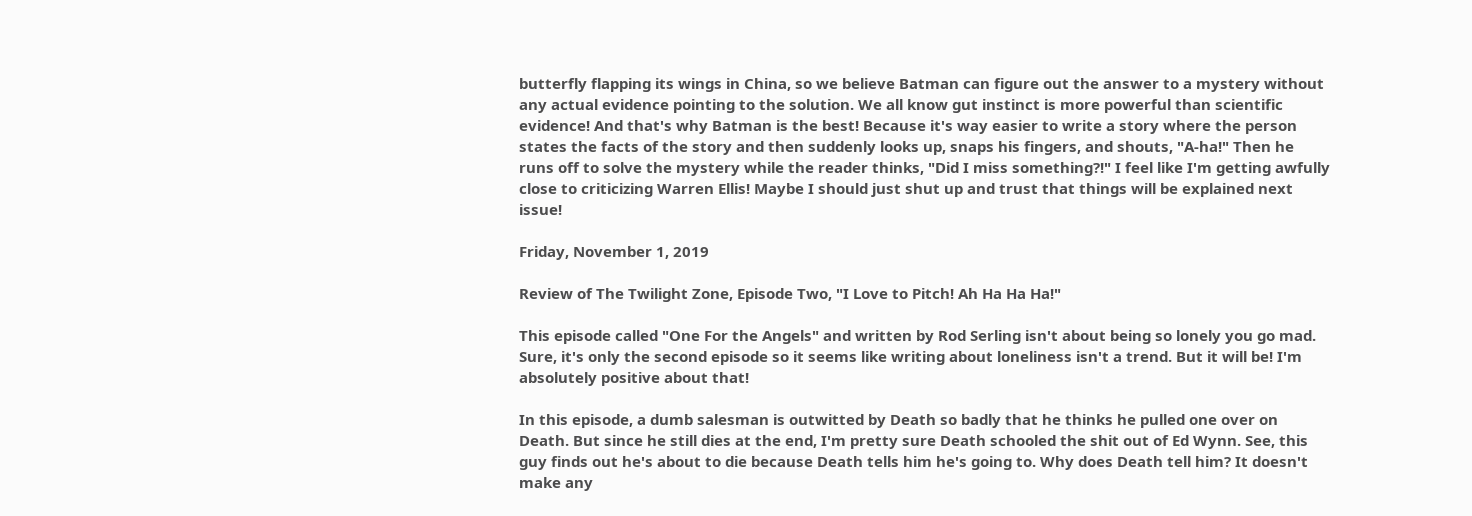butterfly flapping its wings in China, so we believe Batman can figure out the answer to a mystery without any actual evidence pointing to the solution. We all know gut instinct is more powerful than scientific evidence! And that's why Batman is the best! Because it's way easier to write a story where the person states the facts of the story and then suddenly looks up, snaps his fingers, and shouts, "A-ha!" Then he runs off to solve the mystery while the reader thinks, "Did I miss something?!" I feel like I'm getting awfully close to criticizing Warren Ellis! Maybe I should just shut up and trust that things will be explained next issue!

Friday, November 1, 2019

Review of The Twilight Zone, Episode Two, "I Love to Pitch! Ah Ha Ha Ha!"

This episode called "One For the Angels" and written by Rod Serling isn't about being so lonely you go mad. Sure, it's only the second episode so it seems like writing about loneliness isn't a trend. But it will be! I'm absolutely positive about that!

In this episode, a dumb salesman is outwitted by Death so badly that he thinks he pulled one over on Death. But since he still dies at the end, I'm pretty sure Death schooled the shit out of Ed Wynn. See, this guy finds out he's about to die because Death tells him he's going to. Why does Death tell him? It doesn't make any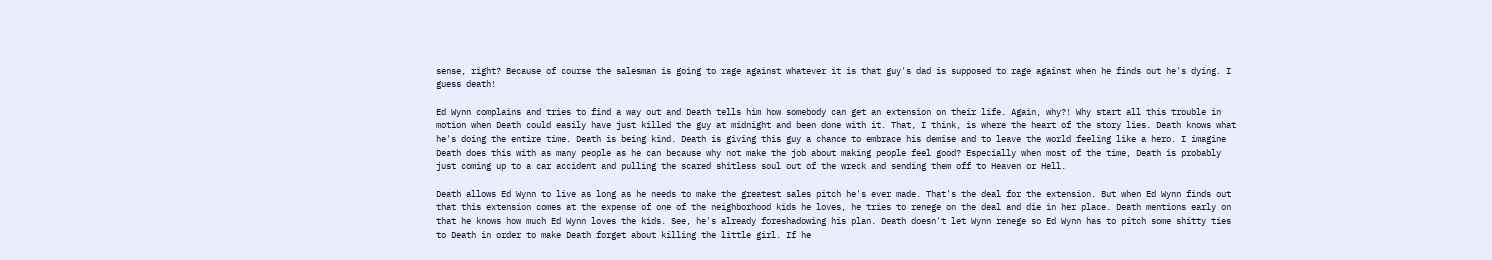sense, right? Because of course the salesman is going to rage against whatever it is that guy's dad is supposed to rage against when he finds out he's dying. I guess death!

Ed Wynn complains and tries to find a way out and Death tells him how somebody can get an extension on their life. Again, why?! Why start all this trouble in motion when Death could easily have just killed the guy at midnight and been done with it. That, I think, is where the heart of the story lies. Death knows what he's doing the entire time. Death is being kind. Death is giving this guy a chance to embrace his demise and to leave the world feeling like a hero. I imagine Death does this with as many people as he can because why not make the job about making people feel good? Especially when most of the time, Death is probably just coming up to a car accident and pulling the scared shitless soul out of the wreck and sending them off to Heaven or Hell.

Death allows Ed Wynn to live as long as he needs to make the greatest sales pitch he's ever made. That's the deal for the extension. But when Ed Wynn finds out that this extension comes at the expense of one of the neighborhood kids he loves, he tries to renege on the deal and die in her place. Death mentions early on that he knows how much Ed Wynn loves the kids. See, he's already foreshadowing his plan. Death doesn't let Wynn renege so Ed Wynn has to pitch some shitty ties to Death in order to make Death forget about killing the little girl. If he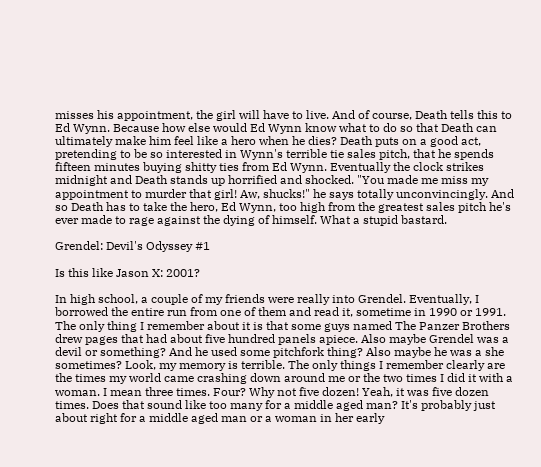misses his appointment, the girl will have to live. And of course, Death tells this to Ed Wynn. Because how else would Ed Wynn know what to do so that Death can ultimately make him feel like a hero when he dies? Death puts on a good act, pretending to be so interested in Wynn's terrible tie sales pitch, that he spends fifteen minutes buying shitty ties from Ed Wynn. Eventually the clock strikes midnight and Death stands up horrified and shocked. "You made me miss my appointment to murder that girl! Aw, shucks!" he says totally unconvincingly. And so Death has to take the hero, Ed Wynn, too high from the greatest sales pitch he's ever made to rage against the dying of himself. What a stupid bastard.

Grendel: Devil's Odyssey #1

Is this like Jason X: 2001?

In high school, a couple of my friends were really into Grendel. Eventually, I borrowed the entire run from one of them and read it, sometime in 1990 or 1991. The only thing I remember about it is that some guys named The Panzer Brothers drew pages that had about five hundred panels apiece. Also maybe Grendel was a devil or something? And he used some pitchfork thing? Also maybe he was a she sometimes? Look, my memory is terrible. The only things I remember clearly are the times my world came crashing down around me or the two times I did it with a woman. I mean three times. Four? Why not five dozen! Yeah, it was five dozen times. Does that sound like too many for a middle aged man? It's probably just about right for a middle aged man or a woman in her early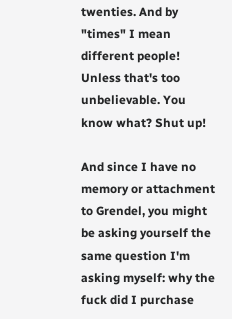twenties. And by "times" I mean different people! Unless that's too unbelievable. You know what? Shut up!

And since I have no memory or attachment to Grendel, you might be asking yourself the same question I'm asking myself: why the fuck did I purchase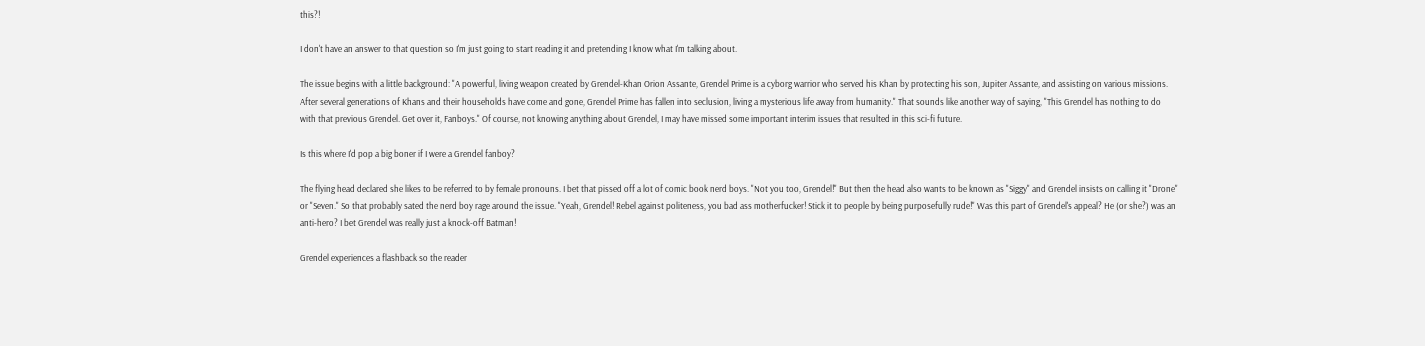this?!

I don't have an answer to that question so I'm just going to start reading it and pretending I know what I'm talking about.

The issue begins with a little background: "A powerful, living weapon created by Grendel-Khan Orion Assante, Grendel Prime is a cyborg warrior who served his Khan by protecting his son, Jupiter Assante, and assisting on various missions. After several generations of Khans and their households have come and gone, Grendel Prime has fallen into seclusion, living a mysterious life away from humanity." That sounds like another way of saying, "This Grendel has nothing to do with that previous Grendel. Get over it, Fanboys." Of course, not knowing anything about Grendel, I may have missed some important interim issues that resulted in this sci-fi future.

Is this where I'd pop a big boner if I were a Grendel fanboy?

The flying head declared she likes to be referred to by female pronouns. I bet that pissed off a lot of comic book nerd boys. "Not you too, Grendel!" But then the head also wants to be known as "Siggy" and Grendel insists on calling it "Drone" or "Seven." So that probably sated the nerd boy rage around the issue. "Yeah, Grendel! Rebel against politeness, you bad ass motherfucker! Stick it to people by being purposefully rude!" Was this part of Grendel's appeal? He (or she?) was an anti-hero? I bet Grendel was really just a knock-off Batman!

Grendel experiences a flashback so the reader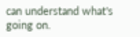can understand what's going on.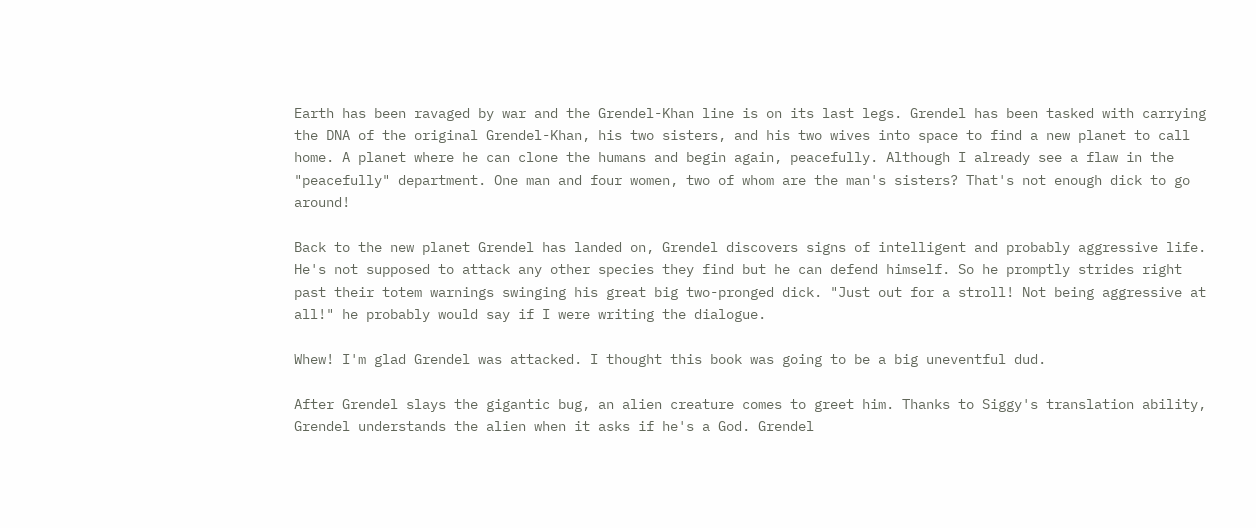Earth has been ravaged by war and the Grendel-Khan line is on its last legs. Grendel has been tasked with carrying the DNA of the original Grendel-Khan, his two sisters, and his two wives into space to find a new planet to call home. A planet where he can clone the humans and begin again, peacefully. Although I already see a flaw in the "peacefully" department. One man and four women, two of whom are the man's sisters? That's not enough dick to go around!

Back to the new planet Grendel has landed on, Grendel discovers signs of intelligent and probably aggressive life. He's not supposed to attack any other species they find but he can defend himself. So he promptly strides right past their totem warnings swinging his great big two-pronged dick. "Just out for a stroll! Not being aggressive at all!" he probably would say if I were writing the dialogue.

Whew! I'm glad Grendel was attacked. I thought this book was going to be a big uneventful dud.

After Grendel slays the gigantic bug, an alien creature comes to greet him. Thanks to Siggy's translation ability, Grendel understands the alien when it asks if he's a God. Grendel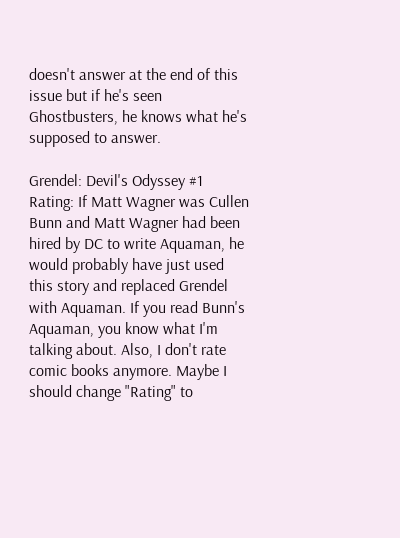doesn't answer at the end of this issue but if he's seen Ghostbusters, he knows what he's supposed to answer.

Grendel: Devil's Odyssey #1 Rating: If Matt Wagner was Cullen Bunn and Matt Wagner had been hired by DC to write Aquaman, he would probably have just used this story and replaced Grendel with Aquaman. If you read Bunn's Aquaman, you know what I'm talking about. Also, I don't rate comic books anymore. Maybe I should change "Rating" to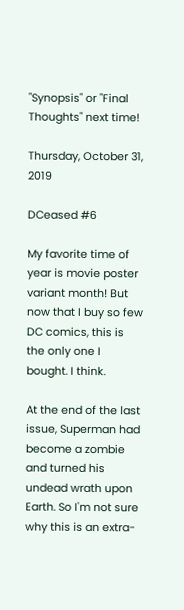"Synopsis" or "Final Thoughts" next time!

Thursday, October 31, 2019

DCeased #6

My favorite time of year is movie poster variant month! But now that I buy so few DC comics, this is the only one I bought. I think.

At the end of the last issue, Superman had become a zombie and turned his undead wrath upon Earth. So I'm not sure why this is an extra-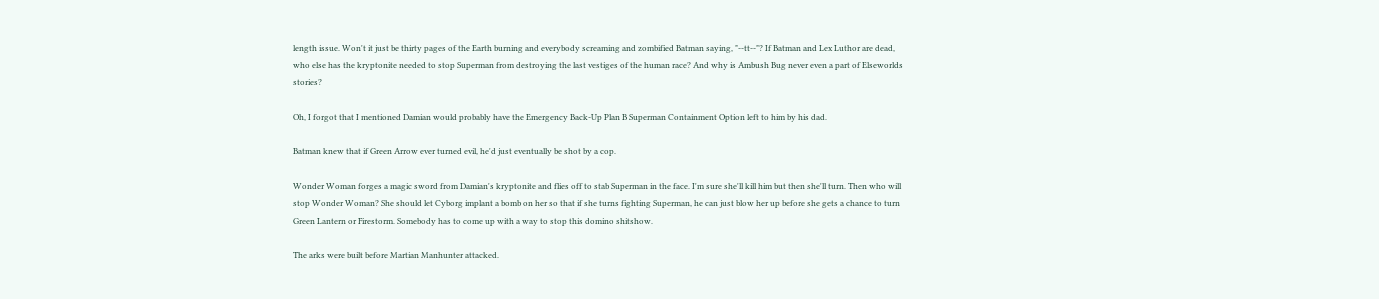length issue. Won't it just be thirty pages of the Earth burning and everybody screaming and zombified Batman saying, "--tt--"? If Batman and Lex Luthor are dead, who else has the kryptonite needed to stop Superman from destroying the last vestiges of the human race? And why is Ambush Bug never even a part of Elseworlds stories?

Oh, I forgot that I mentioned Damian would probably have the Emergency Back-Up Plan B Superman Containment Option left to him by his dad.

Batman knew that if Green Arrow ever turned evil, he'd just eventually be shot by a cop.

Wonder Woman forges a magic sword from Damian's kryptonite and flies off to stab Superman in the face. I'm sure she'll kill him but then she'll turn. Then who will stop Wonder Woman? She should let Cyborg implant a bomb on her so that if she turns fighting Superman, he can just blow her up before she gets a chance to turn Green Lantern or Firestorm. Somebody has to come up with a way to stop this domino shitshow.

The arks were built before Martian Manhunter attacked.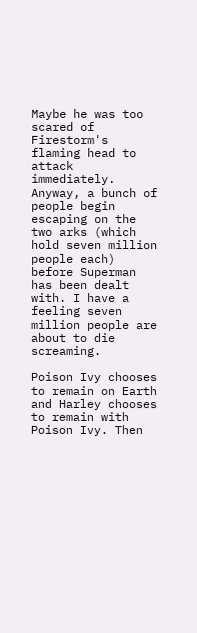Maybe he was too scared of Firestorm's flaming head to attack immediately. Anyway, a bunch of people begin escaping on the two arks (which hold seven million people each) before Superman has been dealt with. I have a feeling seven million people are about to die screaming.

Poison Ivy chooses to remain on Earth and Harley chooses to remain with Poison Ivy. Then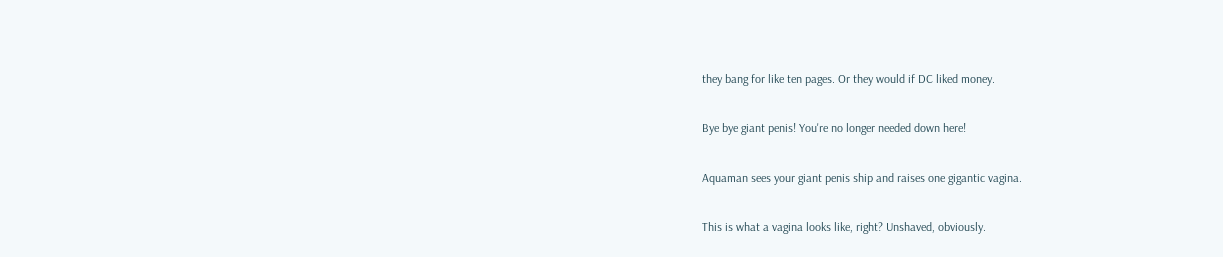they bang for like ten pages. Or they would if DC liked money.

Bye bye giant penis! You're no longer needed down here!

Aquaman sees your giant penis ship and raises one gigantic vagina.

This is what a vagina looks like, right? Unshaved, obviously.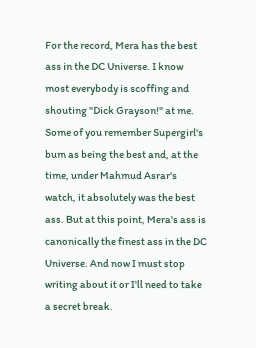For the record, Mera has the best ass in the DC Universe. I know most everybody is scoffing and shouting "Dick Grayson!" at me. Some of you remember Supergirl's bum as being the best and, at the time, under Mahmud Asrar's watch, it absolutely was the best ass. But at this point, Mera's ass is canonically the finest ass in the DC Universe. And now I must stop writing about it or I'll need to take a secret break.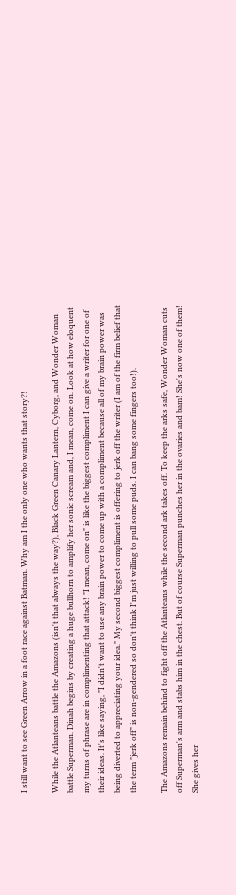I still want to see Green Arrow in a foot race against Batman. Why am I the only one who wants that story?!

While the Atlanteans battle the Amazons (isn't that always the way?), Black Green Canary Lantern, Cyborg, and Wonder Woman battle Superman. Dinah begins by creating a huge bullhorn to amplify her sonic scream and, I mean, come on. Look at how eloquent my turns of phrase are in complimenting that attack! "I mean, come on" is like the biggest compliment I can give a writer for one of their ideas. It's like saying, "I didn't want to use any brain power to come up with a compliment because all of my brain power was being diverted to appreciating your idea." My second biggest compliment is offering to jerk off the writer (I am of the firm belief that the term "jerk off" is non-gendered so don't think I'm just willing to pull some puds. I can bang some fingers too!).

The Amazons remain behind to fight off the Atlanteans while the second ark takes off. To keep the arks safe, Wonder Woman cuts off Superman's arm and stabs him in the chest. But of course Superman punches her in the ovaries and bam! She's now one of them! She gives her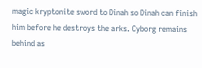magic kryptonite sword to Dinah so Dinah can finish him before he destroys the arks. Cyborg remains behind as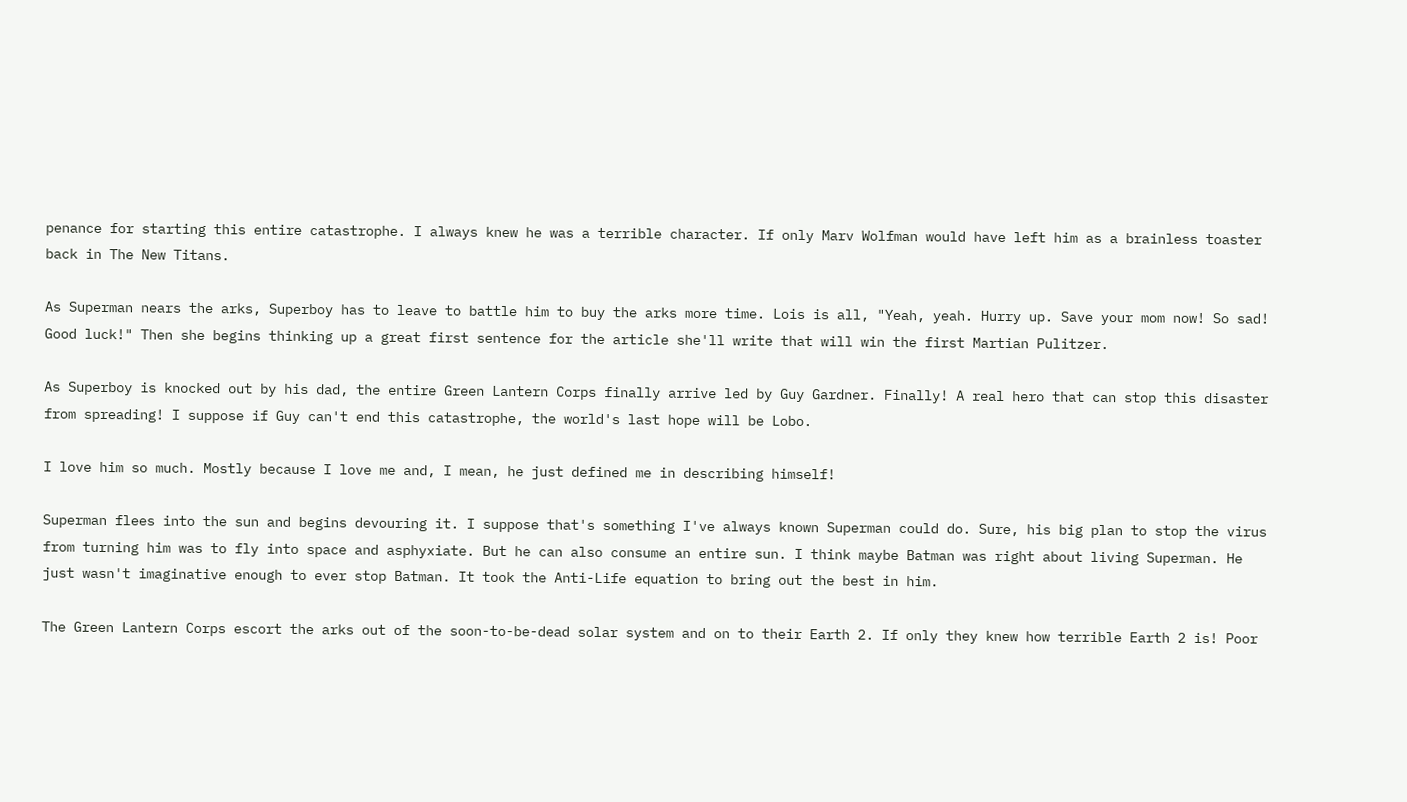penance for starting this entire catastrophe. I always knew he was a terrible character. If only Marv Wolfman would have left him as a brainless toaster back in The New Titans.

As Superman nears the arks, Superboy has to leave to battle him to buy the arks more time. Lois is all, "Yeah, yeah. Hurry up. Save your mom now! So sad! Good luck!" Then she begins thinking up a great first sentence for the article she'll write that will win the first Martian Pulitzer.

As Superboy is knocked out by his dad, the entire Green Lantern Corps finally arrive led by Guy Gardner. Finally! A real hero that can stop this disaster from spreading! I suppose if Guy can't end this catastrophe, the world's last hope will be Lobo.

I love him so much. Mostly because I love me and, I mean, he just defined me in describing himself!

Superman flees into the sun and begins devouring it. I suppose that's something I've always known Superman could do. Sure, his big plan to stop the virus from turning him was to fly into space and asphyxiate. But he can also consume an entire sun. I think maybe Batman was right about living Superman. He just wasn't imaginative enough to ever stop Batman. It took the Anti-Life equation to bring out the best in him.

The Green Lantern Corps escort the arks out of the soon-to-be-dead solar system and on to their Earth 2. If only they knew how terrible Earth 2 is! Poor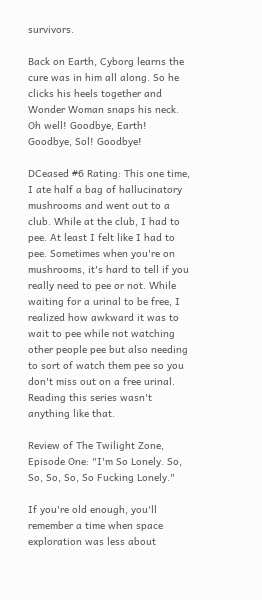survivors.

Back on Earth, Cyborg learns the cure was in him all along. So he clicks his heels together and Wonder Woman snaps his neck. Oh well! Goodbye, Earth! Goodbye, Sol! Goodbye!

DCeased #6 Rating: This one time, I ate half a bag of hallucinatory mushrooms and went out to a club. While at the club, I had to pee. At least I felt like I had to pee. Sometimes when you're on mushrooms, it's hard to tell if you really need to pee or not. While waiting for a urinal to be free, I realized how awkward it was to wait to pee while not watching other people pee but also needing to sort of watch them pee so you don't miss out on a free urinal. Reading this series wasn't anything like that.

Review of The Twilight Zone, Episode One: "I'm So Lonely. So, So, So, So, So Fucking Lonely."

If you're old enough, you'll remember a time when space exploration was less about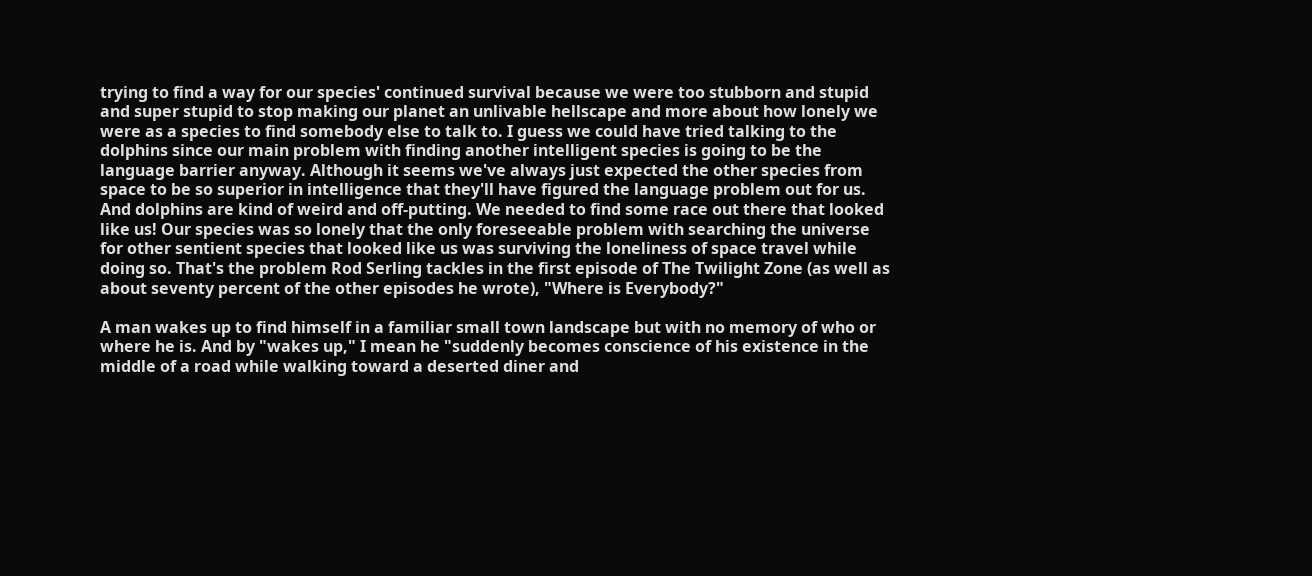trying to find a way for our species' continued survival because we were too stubborn and stupid and super stupid to stop making our planet an unlivable hellscape and more about how lonely we were as a species to find somebody else to talk to. I guess we could have tried talking to the dolphins since our main problem with finding another intelligent species is going to be the language barrier anyway. Although it seems we've always just expected the other species from space to be so superior in intelligence that they'll have figured the language problem out for us. And dolphins are kind of weird and off-putting. We needed to find some race out there that looked like us! Our species was so lonely that the only foreseeable problem with searching the universe for other sentient species that looked like us was surviving the loneliness of space travel while doing so. That's the problem Rod Serling tackles in the first episode of The Twilight Zone (as well as about seventy percent of the other episodes he wrote), "Where is Everybody?"

A man wakes up to find himself in a familiar small town landscape but with no memory of who or where he is. And by "wakes up," I mean he "suddenly becomes conscience of his existence in the middle of a road while walking toward a deserted diner and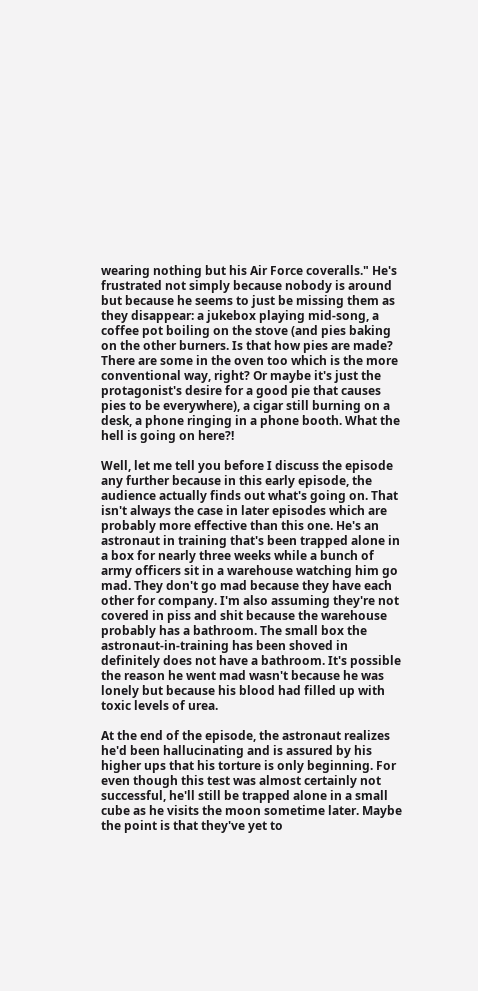wearing nothing but his Air Force coveralls." He's frustrated not simply because nobody is around but because he seems to just be missing them as they disappear: a jukebox playing mid-song, a coffee pot boiling on the stove (and pies baking on the other burners. Is that how pies are made? There are some in the oven too which is the more conventional way, right? Or maybe it's just the protagonist's desire for a good pie that causes pies to be everywhere), a cigar still burning on a desk, a phone ringing in a phone booth. What the hell is going on here?!

Well, let me tell you before I discuss the episode any further because in this early episode, the audience actually finds out what's going on. That isn't always the case in later episodes which are probably more effective than this one. He's an astronaut in training that's been trapped alone in a box for nearly three weeks while a bunch of army officers sit in a warehouse watching him go mad. They don't go mad because they have each other for company. I'm also assuming they're not covered in piss and shit because the warehouse probably has a bathroom. The small box the astronaut-in-training has been shoved in definitely does not have a bathroom. It's possible the reason he went mad wasn't because he was lonely but because his blood had filled up with toxic levels of urea.

At the end of the episode, the astronaut realizes he'd been hallucinating and is assured by his higher ups that his torture is only beginning. For even though this test was almost certainly not successful, he'll still be trapped alone in a small cube as he visits the moon sometime later. Maybe the point is that they've yet to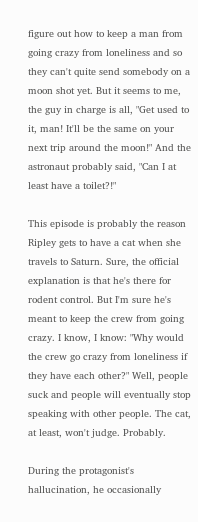figure out how to keep a man from going crazy from loneliness and so they can't quite send somebody on a moon shot yet. But it seems to me, the guy in charge is all, "Get used to it, man! It'll be the same on your next trip around the moon!" And the astronaut probably said, "Can I at least have a toilet?!"

This episode is probably the reason Ripley gets to have a cat when she travels to Saturn. Sure, the official explanation is that he's there for rodent control. But I'm sure he's meant to keep the crew from going crazy. I know, I know: "Why would the crew go crazy from loneliness if they have each other?" Well, people suck and people will eventually stop speaking with other people. The cat, at least, won't judge. Probably.

During the protagonist's hallucination, he occasionally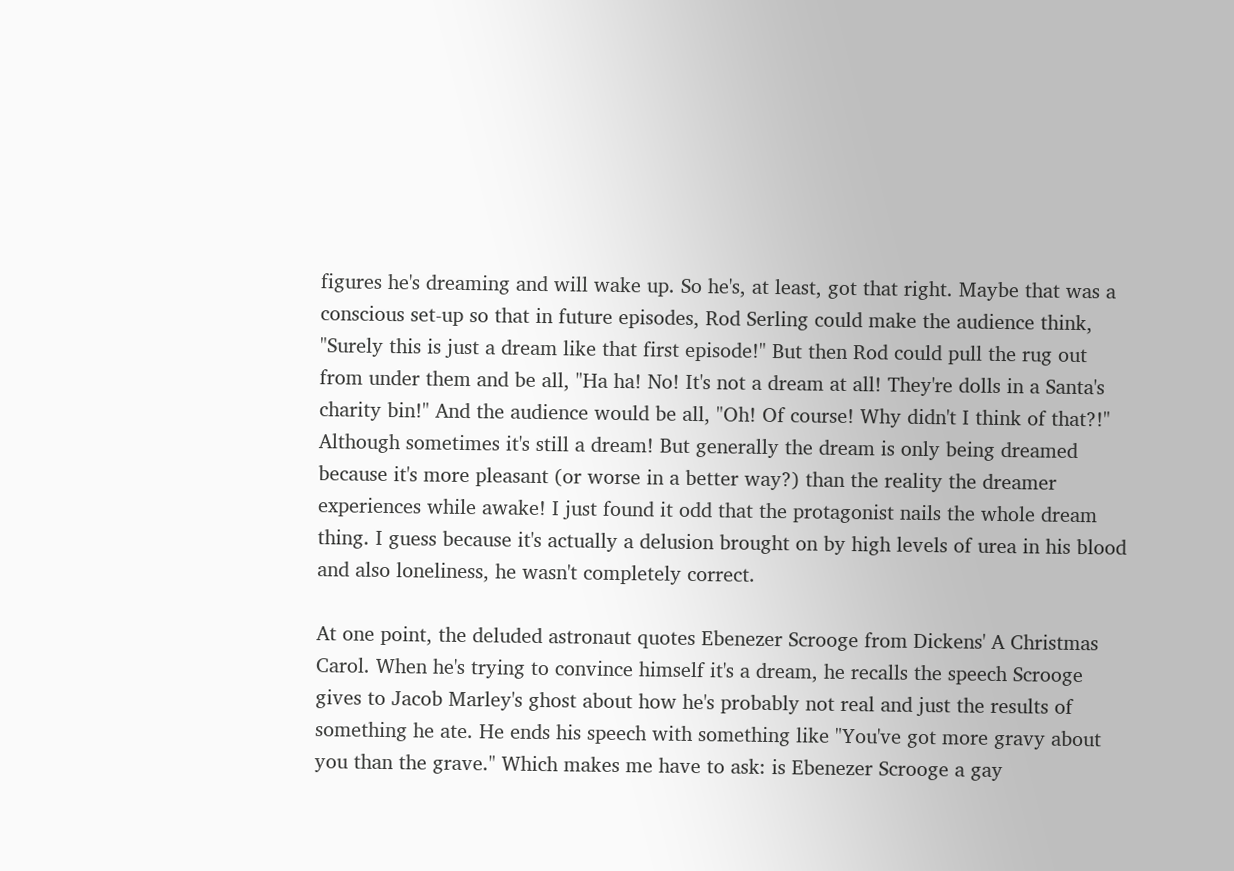figures he's dreaming and will wake up. So he's, at least, got that right. Maybe that was a conscious set-up so that in future episodes, Rod Serling could make the audience think, "Surely this is just a dream like that first episode!" But then Rod could pull the rug out from under them and be all, "Ha ha! No! It's not a dream at all! They're dolls in a Santa's charity bin!" And the audience would be all, "Oh! Of course! Why didn't I think of that?!" Although sometimes it's still a dream! But generally the dream is only being dreamed because it's more pleasant (or worse in a better way?) than the reality the dreamer experiences while awake! I just found it odd that the protagonist nails the whole dream thing. I guess because it's actually a delusion brought on by high levels of urea in his blood and also loneliness, he wasn't completely correct.

At one point, the deluded astronaut quotes Ebenezer Scrooge from Dickens' A Christmas Carol. When he's trying to convince himself it's a dream, he recalls the speech Scrooge gives to Jacob Marley's ghost about how he's probably not real and just the results of something he ate. He ends his speech with something like "You've got more gravy about you than the grave." Which makes me have to ask: is Ebenezer Scrooge a gay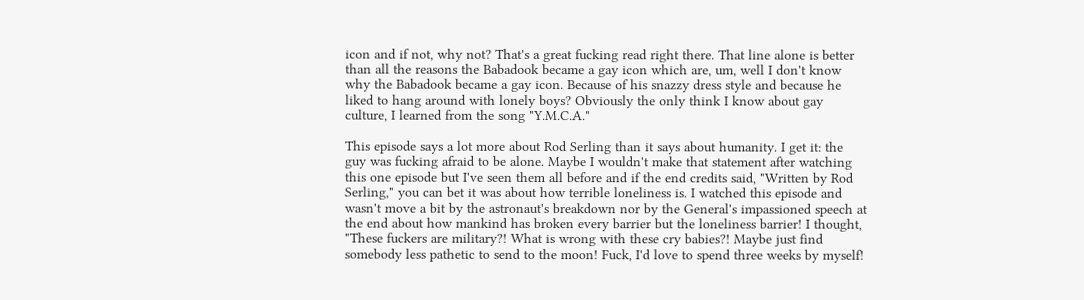icon and if not, why not? That's a great fucking read right there. That line alone is better than all the reasons the Babadook became a gay icon which are, um, well I don't know why the Babadook became a gay icon. Because of his snazzy dress style and because he liked to hang around with lonely boys? Obviously the only think I know about gay culture, I learned from the song "Y.M.C.A."

This episode says a lot more about Rod Serling than it says about humanity. I get it: the guy was fucking afraid to be alone. Maybe I wouldn't make that statement after watching this one episode but I've seen them all before and if the end credits said, "Written by Rod Serling," you can bet it was about how terrible loneliness is. I watched this episode and wasn't move a bit by the astronaut's breakdown nor by the General's impassioned speech at the end about how mankind has broken every barrier but the loneliness barrier! I thought, "These fuckers are military?! What is wrong with these cry babies?! Maybe just find somebody less pathetic to send to the moon! Fuck, I'd love to spend three weeks by myself!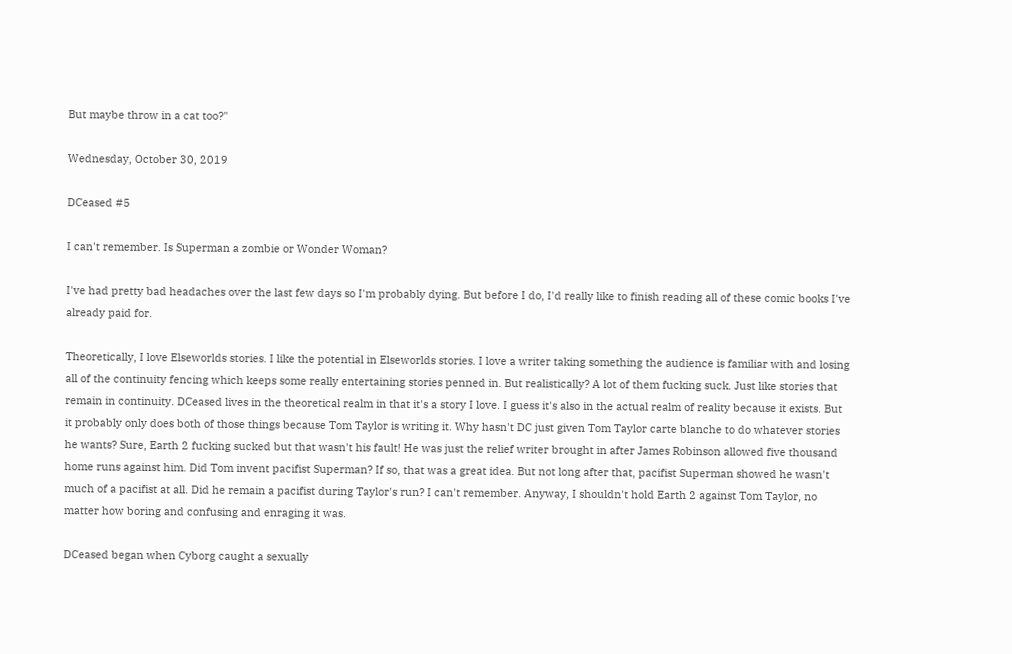But maybe throw in a cat too?"

Wednesday, October 30, 2019

DCeased #5

I can't remember. Is Superman a zombie or Wonder Woman?

I've had pretty bad headaches over the last few days so I'm probably dying. But before I do, I'd really like to finish reading all of these comic books I've already paid for.

Theoretically, I love Elseworlds stories. I like the potential in Elseworlds stories. I love a writer taking something the audience is familiar with and losing all of the continuity fencing which keeps some really entertaining stories penned in. But realistically? A lot of them fucking suck. Just like stories that remain in continuity. DCeased lives in the theoretical realm in that it's a story I love. I guess it's also in the actual realm of reality because it exists. But it probably only does both of those things because Tom Taylor is writing it. Why hasn't DC just given Tom Taylor carte blanche to do whatever stories he wants? Sure, Earth 2 fucking sucked but that wasn't his fault! He was just the relief writer brought in after James Robinson allowed five thousand home runs against him. Did Tom invent pacifist Superman? If so, that was a great idea. But not long after that, pacifist Superman showed he wasn't much of a pacifist at all. Did he remain a pacifist during Taylor's run? I can't remember. Anyway, I shouldn't hold Earth 2 against Tom Taylor, no matter how boring and confusing and enraging it was.

DCeased began when Cyborg caught a sexually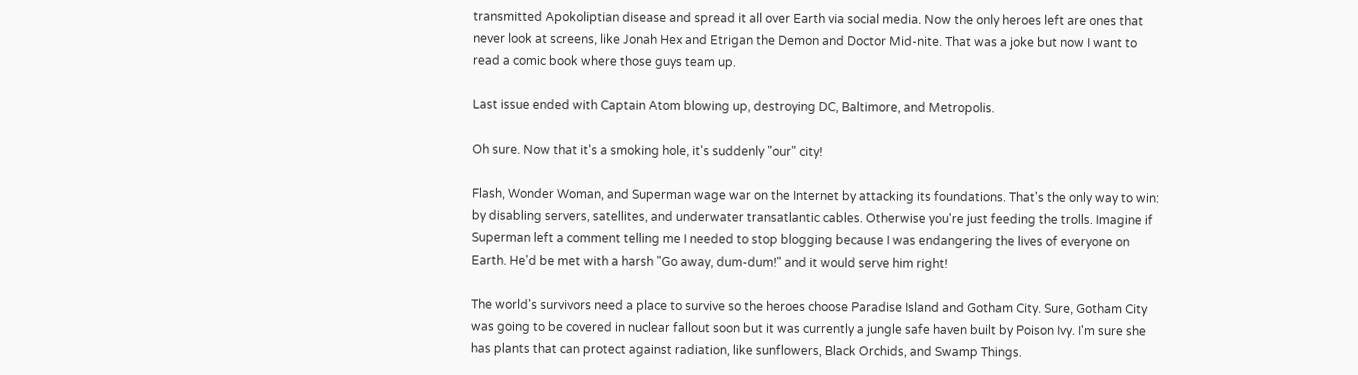transmitted Apokoliptian disease and spread it all over Earth via social media. Now the only heroes left are ones that never look at screens, like Jonah Hex and Etrigan the Demon and Doctor Mid-nite. That was a joke but now I want to read a comic book where those guys team up.

Last issue ended with Captain Atom blowing up, destroying DC, Baltimore, and Metropolis.

Oh sure. Now that it's a smoking hole, it's suddenly "our" city!

Flash, Wonder Woman, and Superman wage war on the Internet by attacking its foundations. That's the only way to win: by disabling servers, satellites, and underwater transatlantic cables. Otherwise you're just feeding the trolls. Imagine if Superman left a comment telling me I needed to stop blogging because I was endangering the lives of everyone on Earth. He'd be met with a harsh "Go away, dum-dum!" and it would serve him right!

The world's survivors need a place to survive so the heroes choose Paradise Island and Gotham City. Sure, Gotham City was going to be covered in nuclear fallout soon but it was currently a jungle safe haven built by Poison Ivy. I'm sure she has plants that can protect against radiation, like sunflowers, Black Orchids, and Swamp Things.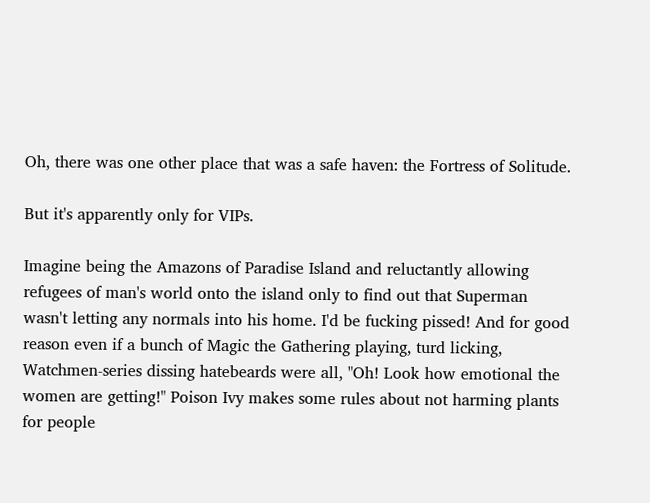Oh, there was one other place that was a safe haven: the Fortress of Solitude.

But it's apparently only for VIPs.

Imagine being the Amazons of Paradise Island and reluctantly allowing refugees of man's world onto the island only to find out that Superman wasn't letting any normals into his home. I'd be fucking pissed! And for good reason even if a bunch of Magic the Gathering playing, turd licking, Watchmen-series dissing hatebeards were all, "Oh! Look how emotional the women are getting!" Poison Ivy makes some rules about not harming plants for people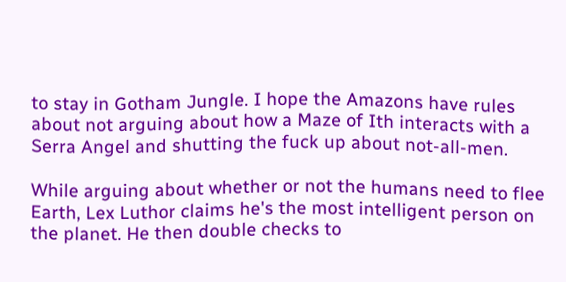to stay in Gotham Jungle. I hope the Amazons have rules about not arguing about how a Maze of Ith interacts with a Serra Angel and shutting the fuck up about not-all-men.

While arguing about whether or not the humans need to flee Earth, Lex Luthor claims he's the most intelligent person on the planet. He then double checks to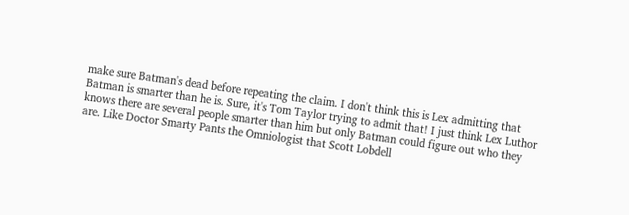make sure Batman's dead before repeating the claim. I don't think this is Lex admitting that Batman is smarter than he is. Sure, it's Tom Taylor trying to admit that! I just think Lex Luthor knows there are several people smarter than him but only Batman could figure out who they are. Like Doctor Smarty Pants the Omniologist that Scott Lobdell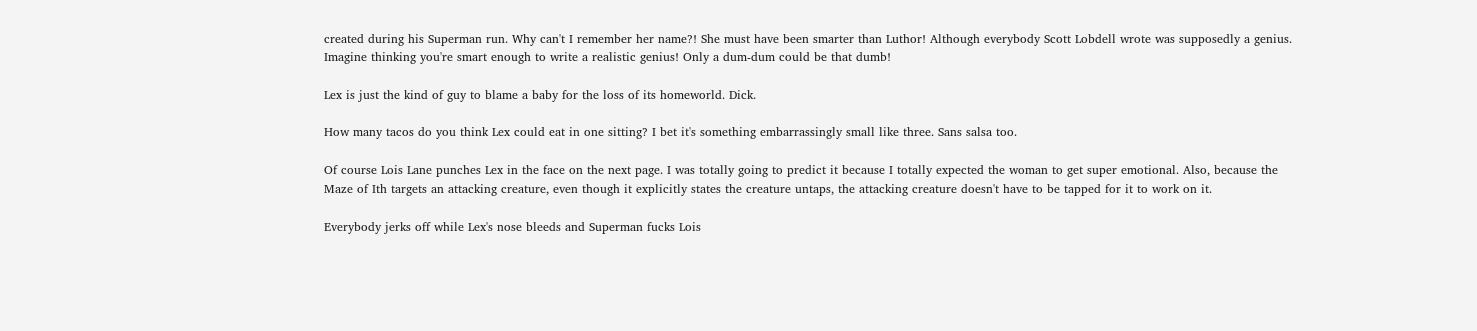created during his Superman run. Why can't I remember her name?! She must have been smarter than Luthor! Although everybody Scott Lobdell wrote was supposedly a genius. Imagine thinking you're smart enough to write a realistic genius! Only a dum-dum could be that dumb!

Lex is just the kind of guy to blame a baby for the loss of its homeworld. Dick.

How many tacos do you think Lex could eat in one sitting? I bet it's something embarrassingly small like three. Sans salsa too.

Of course Lois Lane punches Lex in the face on the next page. I was totally going to predict it because I totally expected the woman to get super emotional. Also, because the Maze of Ith targets an attacking creature, even though it explicitly states the creature untaps, the attacking creature doesn't have to be tapped for it to work on it.

Everybody jerks off while Lex's nose bleeds and Superman fucks Lois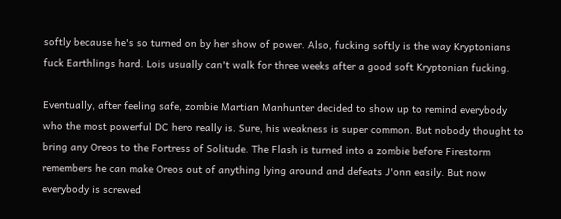softly because he's so turned on by her show of power. Also, fucking softly is the way Kryptonians fuck Earthlings hard. Lois usually can't walk for three weeks after a good soft Kryptonian fucking.

Eventually, after feeling safe, zombie Martian Manhunter decided to show up to remind everybody who the most powerful DC hero really is. Sure, his weakness is super common. But nobody thought to bring any Oreos to the Fortress of Solitude. The Flash is turned into a zombie before Firestorm remembers he can make Oreos out of anything lying around and defeats J'onn easily. But now everybody is screwed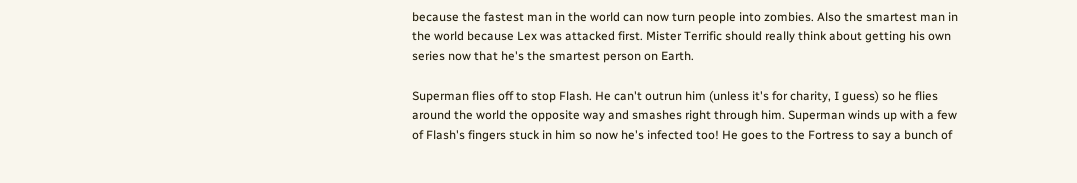because the fastest man in the world can now turn people into zombies. Also the smartest man in the world because Lex was attacked first. Mister Terrific should really think about getting his own series now that he's the smartest person on Earth.

Superman flies off to stop Flash. He can't outrun him (unless it's for charity, I guess) so he flies around the world the opposite way and smashes right through him. Superman winds up with a few of Flash's fingers stuck in him so now he's infected too! He goes to the Fortress to say a bunch of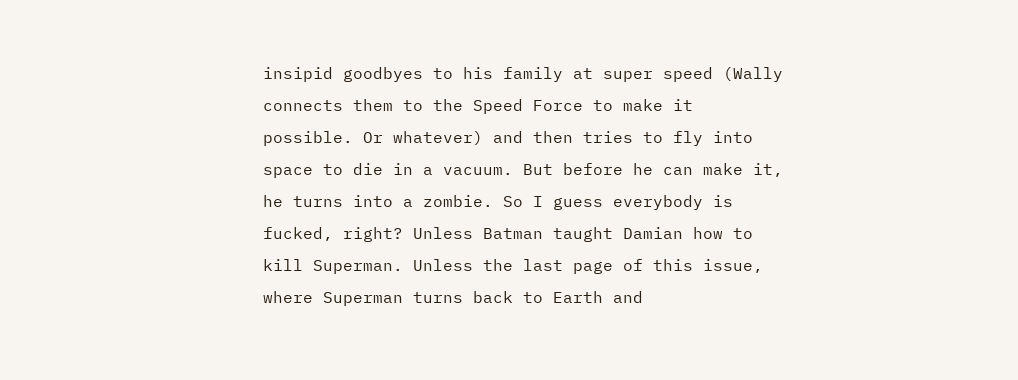insipid goodbyes to his family at super speed (Wally connects them to the Speed Force to make it possible. Or whatever) and then tries to fly into space to die in a vacuum. But before he can make it, he turns into a zombie. So I guess everybody is fucked, right? Unless Batman taught Damian how to kill Superman. Unless the last page of this issue, where Superman turns back to Earth and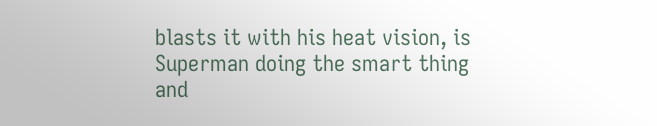blasts it with his heat vision, is Superman doing the smart thing and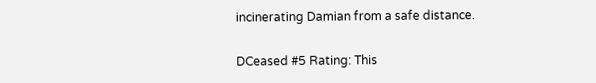incinerating Damian from a safe distance.

DCeased #5 Rating: This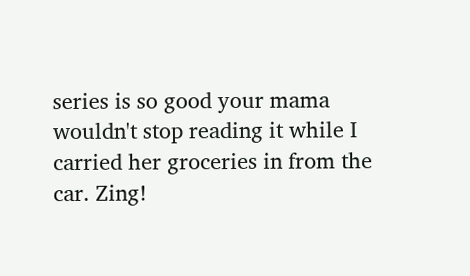series is so good your mama wouldn't stop reading it while I carried her groceries in from the car. Zing!